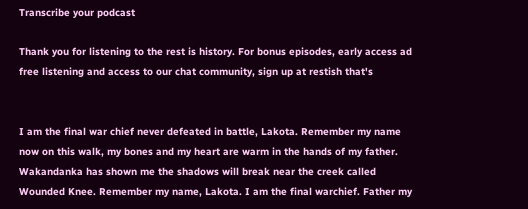Transcribe your podcast

Thank you for listening to the rest is history. For bonus episodes, early access ad free listening and access to our chat community, sign up at restish that's


I am the final war chief never defeated in battle, Lakota. Remember my name now on this walk, my bones and my heart are warm in the hands of my father. Wakandanka has shown me the shadows will break near the creek called Wounded Knee. Remember my name, Lakota. I am the final warchief. Father my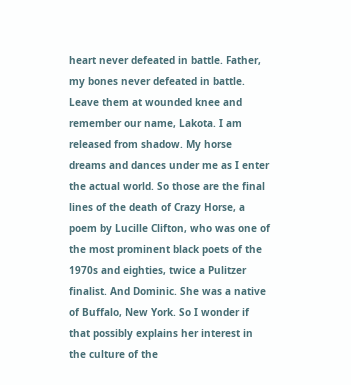heart never defeated in battle. Father, my bones never defeated in battle. Leave them at wounded knee and remember our name, Lakota. I am released from shadow. My horse dreams and dances under me as I enter the actual world. So those are the final lines of the death of Crazy Horse, a poem by Lucille Clifton, who was one of the most prominent black poets of the 1970s and eighties, twice a Pulitzer finalist. And Dominic. She was a native of Buffalo, New York. So I wonder if that possibly explains her interest in the culture of the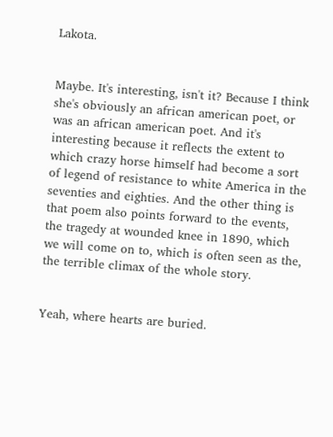Lakota.


Maybe. It's interesting, isn't it? Because I think she's obviously an african american poet, or was an african american poet. And it's interesting because it reflects the extent to which crazy horse himself had become a sort of legend of resistance to white America in the seventies and eighties. And the other thing is that poem also points forward to the events, the tragedy at wounded knee in 1890, which we will come on to, which is often seen as the, the terrible climax of the whole story.


Yeah, where hearts are buried.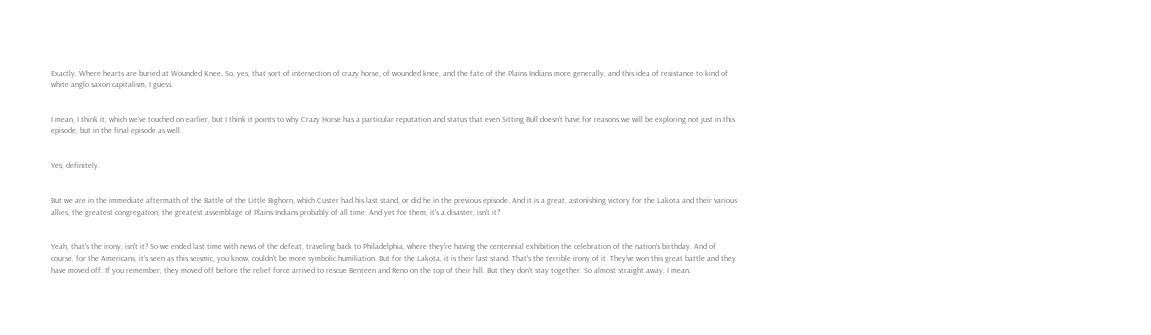Exactly. Where hearts are buried at Wounded Knee. So, yes, that sort of intersection of crazy horse, of wounded knee, and the fate of the Plains Indians more generally, and this idea of resistance to kind of white anglo saxon capitalism, I guess.


I mean, I think it, which we've touched on earlier, but I think it points to why Crazy Horse has a particular reputation and status that even Sitting Bull doesn't have for reasons we will be exploring not just in this episode, but in the final episode as well.


Yes, definitely.


But we are in the immediate aftermath of the Battle of the Little Bighorn, which Custer had his last stand, or did he in the previous episode. And it is a great, astonishing victory for the Lakota and their various allies, the greatest congregation, the greatest assemblage of Plains Indians probably of all time. And yet for them, it's a disaster, isn't it?


Yeah, that's the irony, isn't it? So we ended last time with news of the defeat, traveling back to Philadelphia, where they're having the centennial exhibition the celebration of the nation's birthday. And of course, for the Americans, it's seen as this seismic, you know, couldn't be more symbolic humiliation. But for the Lakota, it is their last stand. That's the terrible irony of it. They've won this great battle and they have moved off. If you remember, they moved off before the relief force arrived to rescue Benteen and Reno on the top of their hill. But they don't stay together. So almost straight away, I mean,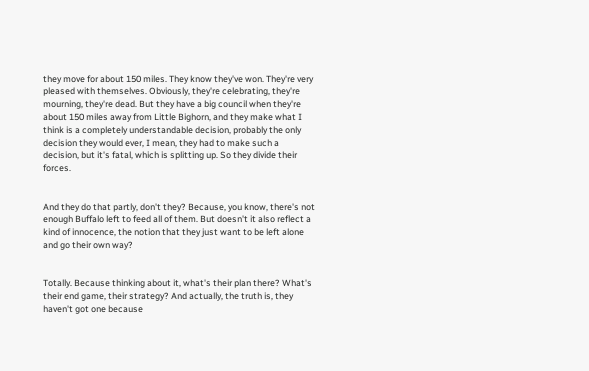they move for about 150 miles. They know they've won. They're very pleased with themselves. Obviously, they're celebrating, they're mourning, they're dead. But they have a big council when they're about 150 miles away from Little Bighorn, and they make what I think is a completely understandable decision, probably the only decision they would ever, I mean, they had to make such a decision, but it's fatal, which is splitting up. So they divide their forces.


And they do that partly, don't they? Because, you know, there's not enough Buffalo left to feed all of them. But doesn't it also reflect a kind of innocence, the notion that they just want to be left alone and go their own way?


Totally. Because thinking about it, what's their plan there? What's their end game, their strategy? And actually, the truth is, they haven't got one because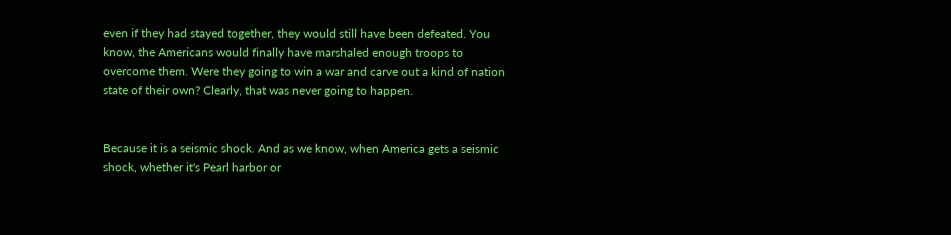even if they had stayed together, they would still have been defeated. You know, the Americans would finally have marshaled enough troops to overcome them. Were they going to win a war and carve out a kind of nation state of their own? Clearly, that was never going to happen.


Because it is a seismic shock. And as we know, when America gets a seismic shock, whether it's Pearl harbor or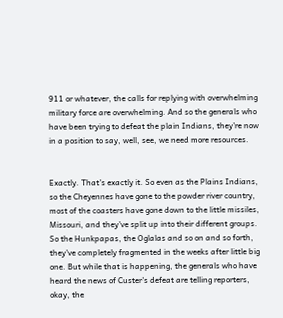911 or whatever, the calls for replying with overwhelming military force are overwhelming. And so the generals who have been trying to defeat the plain Indians, they're now in a position to say, well, see, we need more resources.


Exactly. That's exactly it. So even as the Plains Indians, so the Cheyennes have gone to the powder river country, most of the coasters have gone down to the little missiles, Missouri, and they've split up into their different groups. So the Hunkpapas, the Oglalas and so on and so forth, they've completely fragmented in the weeks after little big one. But while that is happening, the generals who have heard the news of Custer's defeat are telling reporters, okay, the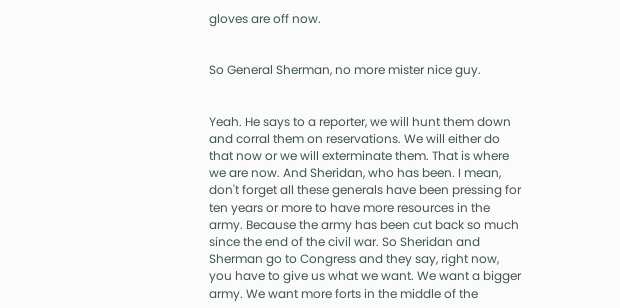gloves are off now.


So General Sherman, no more mister nice guy.


Yeah. He says to a reporter, we will hunt them down and corral them on reservations. We will either do that now or we will exterminate them. That is where we are now. And Sheridan, who has been. I mean, don't forget all these generals have been pressing for ten years or more to have more resources in the army. Because the army has been cut back so much since the end of the civil war. So Sheridan and Sherman go to Congress and they say, right now, you have to give us what we want. We want a bigger army. We want more forts in the middle of the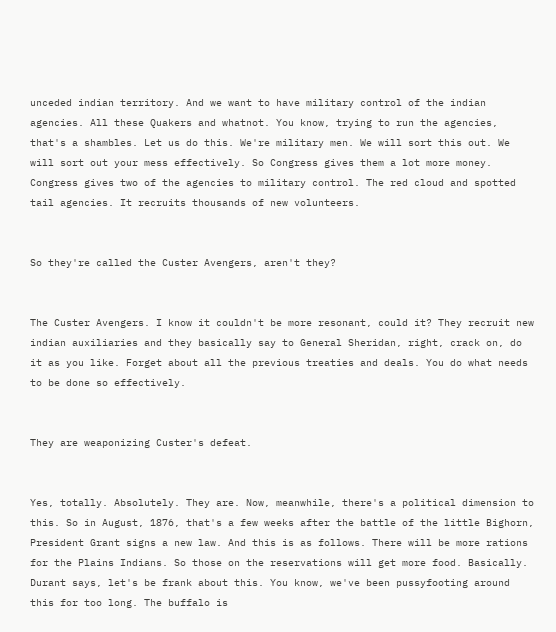unceded indian territory. And we want to have military control of the indian agencies. All these Quakers and whatnot. You know, trying to run the agencies, that's a shambles. Let us do this. We're military men. We will sort this out. We will sort out your mess effectively. So Congress gives them a lot more money. Congress gives two of the agencies to military control. The red cloud and spotted tail agencies. It recruits thousands of new volunteers.


So they're called the Custer Avengers, aren't they?


The Custer Avengers. I know it couldn't be more resonant, could it? They recruit new indian auxiliaries and they basically say to General Sheridan, right, crack on, do it as you like. Forget about all the previous treaties and deals. You do what needs to be done so effectively.


They are weaponizing Custer's defeat.


Yes, totally. Absolutely. They are. Now, meanwhile, there's a political dimension to this. So in August, 1876, that's a few weeks after the battle of the little Bighorn, President Grant signs a new law. And this is as follows. There will be more rations for the Plains Indians. So those on the reservations will get more food. Basically. Durant says, let's be frank about this. You know, we've been pussyfooting around this for too long. The buffalo is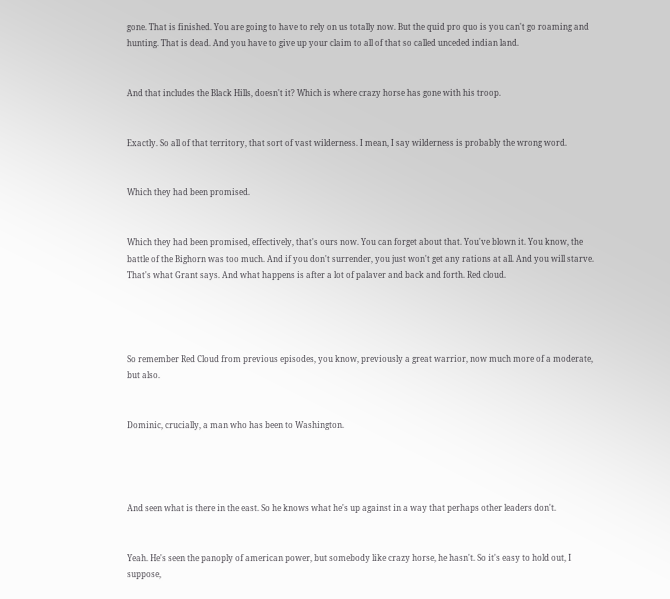gone. That is finished. You are going to have to rely on us totally now. But the quid pro quo is you can't go roaming and hunting. That is dead. And you have to give up your claim to all of that so called unceded indian land.


And that includes the Black Hills, doesn't it? Which is where crazy horse has gone with his troop.


Exactly. So all of that territory, that sort of vast wilderness. I mean, I say wilderness is probably the wrong word.


Which they had been promised.


Which they had been promised, effectively, that's ours now. You can forget about that. You've blown it. You know, the battle of the Bighorn was too much. And if you don't surrender, you just won't get any rations at all. And you will starve. That's what Grant says. And what happens is after a lot of palaver and back and forth. Red cloud.




So remember Red Cloud from previous episodes, you know, previously a great warrior, now much more of a moderate, but also.


Dominic, crucially, a man who has been to Washington.




And seen what is there in the east. So he knows what he's up against in a way that perhaps other leaders don't.


Yeah. He's seen the panoply of american power, but somebody like crazy horse, he hasn't. So it's easy to hold out, I suppose,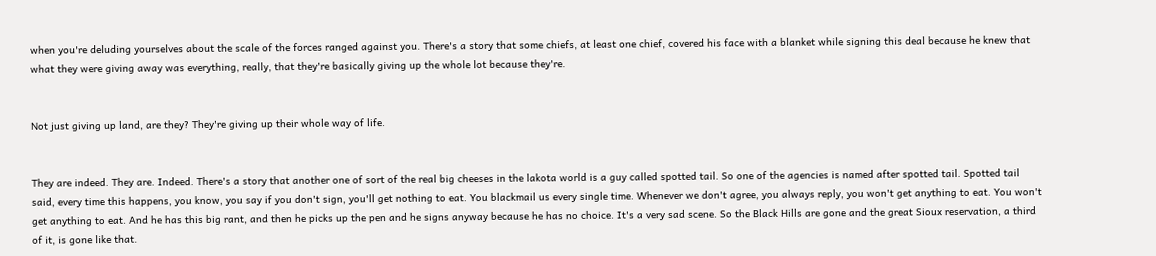when you're deluding yourselves about the scale of the forces ranged against you. There's a story that some chiefs, at least one chief, covered his face with a blanket while signing this deal because he knew that what they were giving away was everything, really, that they're basically giving up the whole lot because they're.


Not just giving up land, are they? They're giving up their whole way of life.


They are indeed. They are. Indeed. There's a story that another one of sort of the real big cheeses in the lakota world is a guy called spotted tail. So one of the agencies is named after spotted tail. Spotted tail said, every time this happens, you know, you say if you don't sign, you'll get nothing to eat. You blackmail us every single time. Whenever we don't agree, you always reply, you won't get anything to eat. You won't get anything to eat. And he has this big rant, and then he picks up the pen and he signs anyway because he has no choice. It's a very sad scene. So the Black Hills are gone and the great Sioux reservation, a third of it, is gone like that.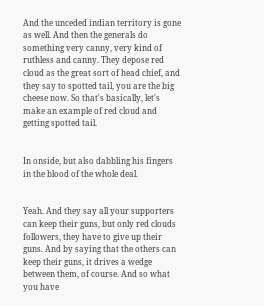And the unceded indian territory is gone as well. And then the generals do something very canny, very kind of ruthless and canny. They depose red cloud as the great sort of head chief, and they say to spotted tail, you are the big cheese now. So that's basically, let's make an example of red cloud and getting spotted tail.


In onside, but also dabbling his fingers in the blood of the whole deal.


Yeah. And they say all your supporters can keep their guns, but only red clouds followers, they have to give up their guns. And by saying that the others can keep their guns, it drives a wedge between them, of course. And so what you have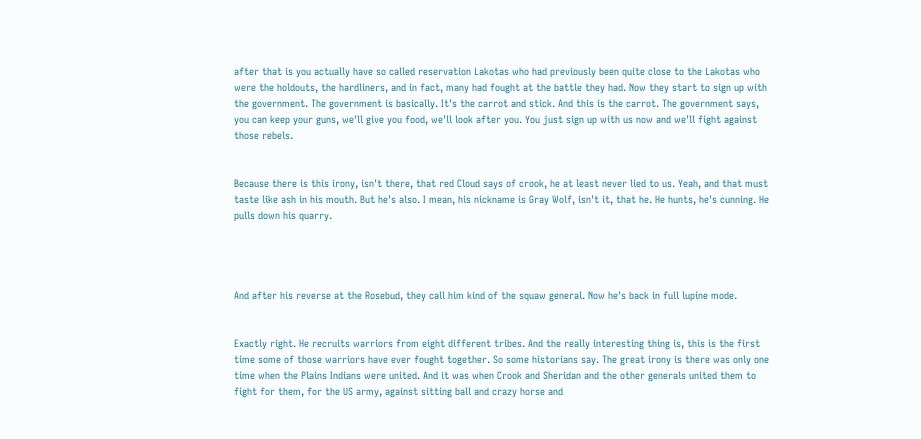after that is you actually have so called reservation Lakotas who had previously been quite close to the Lakotas who were the holdouts, the hardliners, and in fact, many had fought at the battle they had. Now they start to sign up with the government. The government is basically. It's the carrot and stick. And this is the carrot. The government says, you can keep your guns, we'll give you food, we'll look after you. You just sign up with us now and we'll fight against those rebels.


Because there is this irony, isn't there, that red Cloud says of crook, he at least never lied to us. Yeah, and that must taste like ash in his mouth. But he's also. I mean, his nickname is Gray Wolf, isn't it, that he. He hunts, he's cunning. He pulls down his quarry.




And after his reverse at the Rosebud, they call him kind of the squaw general. Now he's back in full lupine mode.


Exactly right. He recruits warriors from eight different tribes. And the really interesting thing is, this is the first time some of those warriors have ever fought together. So some historians say. The great irony is there was only one time when the Plains Indians were united. And it was when Crook and Sheridan and the other generals united them to fight for them, for the US army, against sitting ball and crazy horse and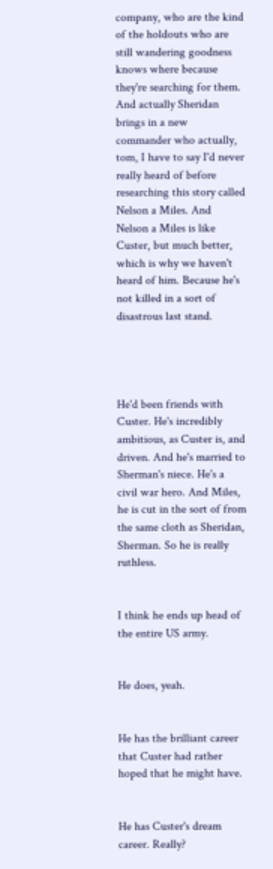company, who are the kind of the holdouts who are still wandering goodness knows where because they're searching for them. And actually Sheridan brings in a new commander who actually, tom, I have to say I'd never really heard of before researching this story called Nelson a Miles. And Nelson a Miles is like Custer, but much better, which is why we haven't heard of him. Because he's not killed in a sort of disastrous last stand.




He'd been friends with Custer. He's incredibly ambitious, as Custer is, and driven. And he's married to Sherman's niece. He's a civil war hero. And Miles, he is cut in the sort of from the same cloth as Sheridan, Sherman. So he is really ruthless.


I think he ends up head of the entire US army.


He does, yeah.


He has the brilliant career that Custer had rather hoped that he might have.


He has Custer's dream career. Really?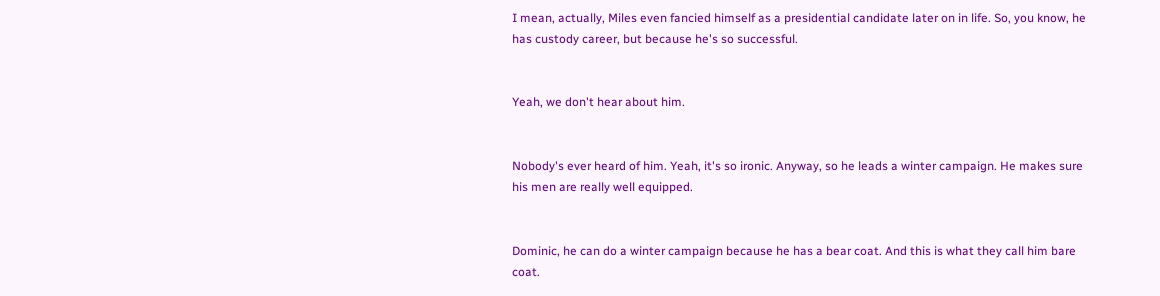I mean, actually, Miles even fancied himself as a presidential candidate later on in life. So, you know, he has custody career, but because he's so successful.


Yeah, we don't hear about him.


Nobody's ever heard of him. Yeah, it's so ironic. Anyway, so he leads a winter campaign. He makes sure his men are really well equipped.


Dominic, he can do a winter campaign because he has a bear coat. And this is what they call him bare coat.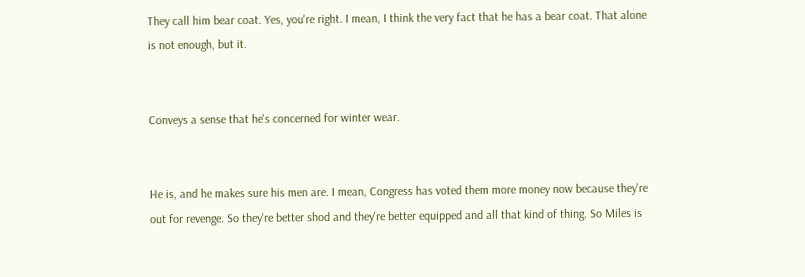They call him bear coat. Yes, you're right. I mean, I think the very fact that he has a bear coat. That alone is not enough, but it.


Conveys a sense that he's concerned for winter wear.


He is, and he makes sure his men are. I mean, Congress has voted them more money now because they're out for revenge. So they're better shod and they're better equipped and all that kind of thing. So Miles is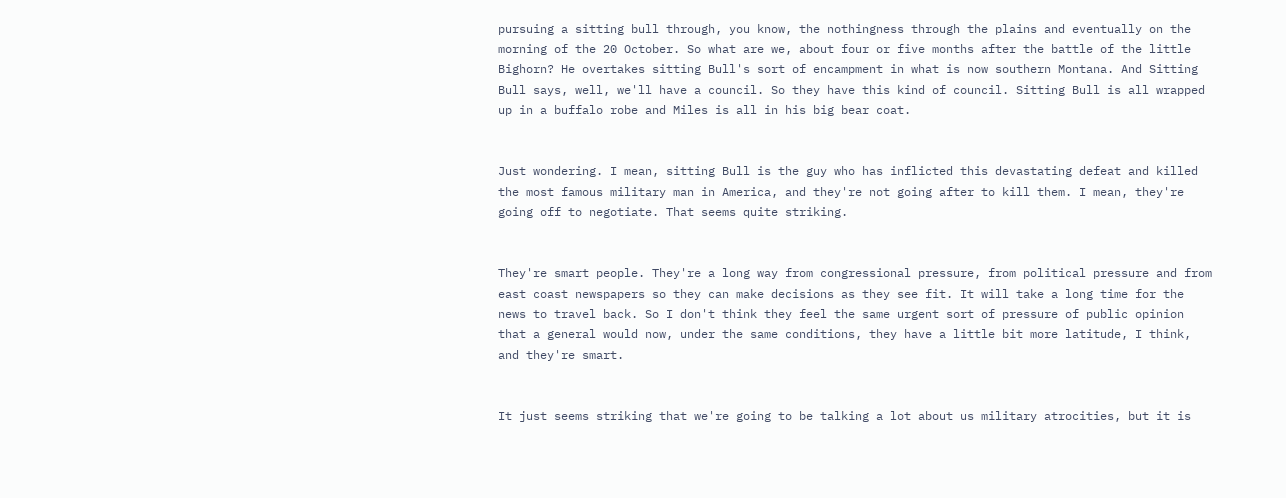pursuing a sitting bull through, you know, the nothingness through the plains and eventually on the morning of the 20 October. So what are we, about four or five months after the battle of the little Bighorn? He overtakes sitting Bull's sort of encampment in what is now southern Montana. And Sitting Bull says, well, we'll have a council. So they have this kind of council. Sitting Bull is all wrapped up in a buffalo robe and Miles is all in his big bear coat.


Just wondering. I mean, sitting Bull is the guy who has inflicted this devastating defeat and killed the most famous military man in America, and they're not going after to kill them. I mean, they're going off to negotiate. That seems quite striking.


They're smart people. They're a long way from congressional pressure, from political pressure and from east coast newspapers so they can make decisions as they see fit. It will take a long time for the news to travel back. So I don't think they feel the same urgent sort of pressure of public opinion that a general would now, under the same conditions, they have a little bit more latitude, I think, and they're smart.


It just seems striking that we're going to be talking a lot about us military atrocities, but it is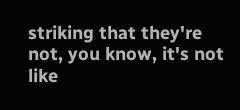striking that they're not, you know, it's not like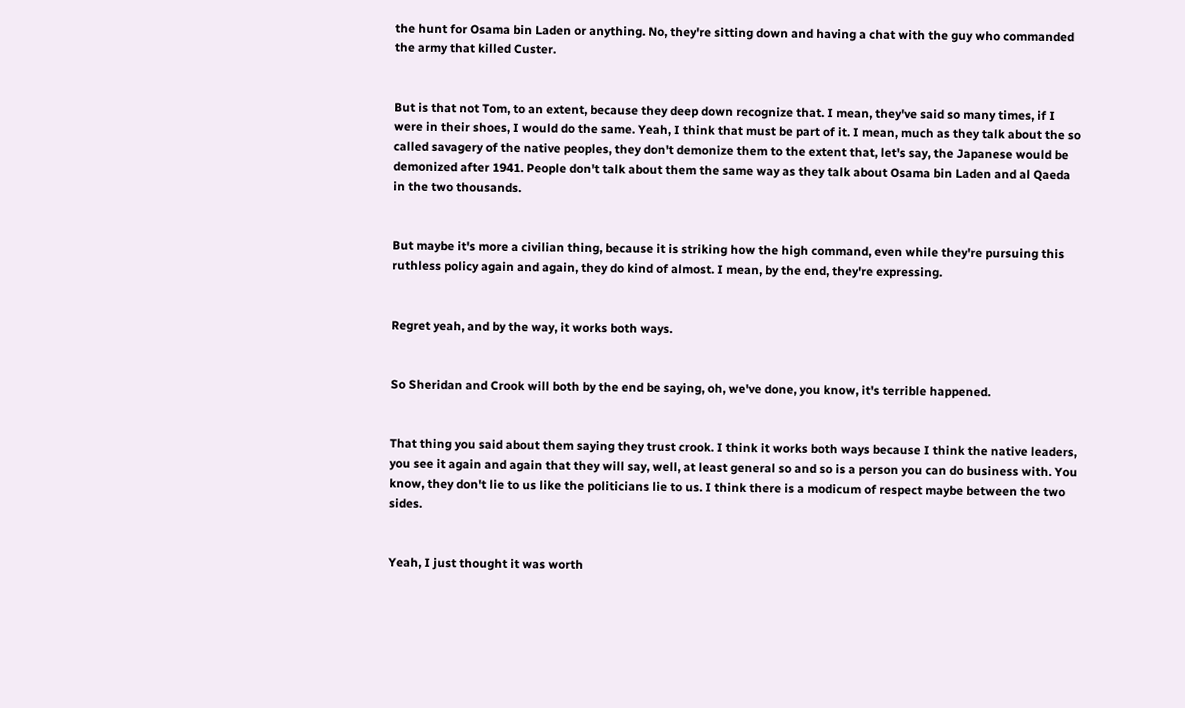the hunt for Osama bin Laden or anything. No, they're sitting down and having a chat with the guy who commanded the army that killed Custer.


But is that not Tom, to an extent, because they deep down recognize that. I mean, they've said so many times, if I were in their shoes, I would do the same. Yeah, I think that must be part of it. I mean, much as they talk about the so called savagery of the native peoples, they don't demonize them to the extent that, let's say, the Japanese would be demonized after 1941. People don't talk about them the same way as they talk about Osama bin Laden and al Qaeda in the two thousands.


But maybe it's more a civilian thing, because it is striking how the high command, even while they're pursuing this ruthless policy again and again, they do kind of almost. I mean, by the end, they're expressing.


Regret yeah, and by the way, it works both ways.


So Sheridan and Crook will both by the end be saying, oh, we've done, you know, it's terrible happened.


That thing you said about them saying they trust crook. I think it works both ways because I think the native leaders, you see it again and again that they will say, well, at least general so and so is a person you can do business with. You know, they don't lie to us like the politicians lie to us. I think there is a modicum of respect maybe between the two sides.


Yeah, I just thought it was worth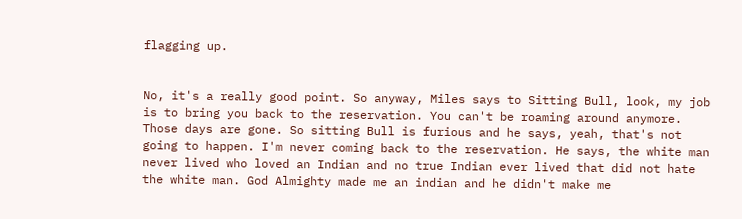flagging up.


No, it's a really good point. So anyway, Miles says to Sitting Bull, look, my job is to bring you back to the reservation. You can't be roaming around anymore. Those days are gone. So sitting Bull is furious and he says, yeah, that's not going to happen. I'm never coming back to the reservation. He says, the white man never lived who loved an Indian and no true Indian ever lived that did not hate the white man. God Almighty made me an indian and he didn't make me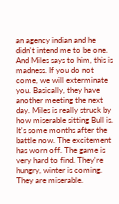an agency indian and he didn't intend me to be one. And Miles says to him, this is madness. If you do not come, we will exterminate you. Basically, they have another meeting the next day. Miles is really struck by how miserable sitting Bull is. It's some months after the battle now. The excitement has worn off. The game is very hard to find. They're hungry, winter is coming. They are miserable.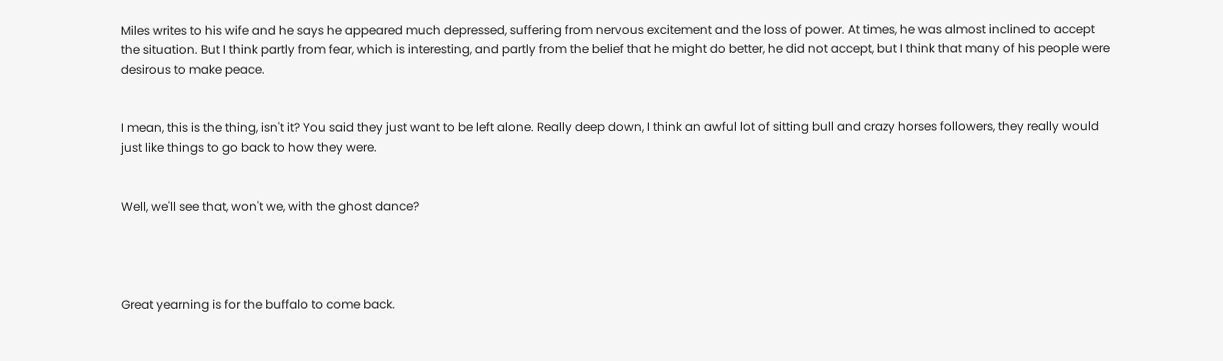Miles writes to his wife and he says he appeared much depressed, suffering from nervous excitement and the loss of power. At times, he was almost inclined to accept the situation. But I think partly from fear, which is interesting, and partly from the belief that he might do better, he did not accept, but I think that many of his people were desirous to make peace.


I mean, this is the thing, isn't it? You said they just want to be left alone. Really deep down, I think an awful lot of sitting bull and crazy horses followers, they really would just like things to go back to how they were.


Well, we'll see that, won't we, with the ghost dance?




Great yearning is for the buffalo to come back.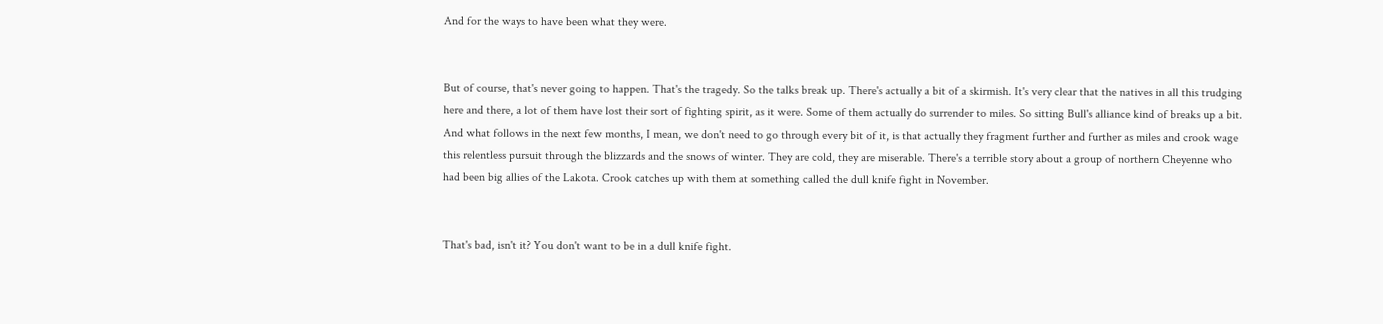And for the ways to have been what they were.


But of course, that's never going to happen. That's the tragedy. So the talks break up. There's actually a bit of a skirmish. It's very clear that the natives in all this trudging here and there, a lot of them have lost their sort of fighting spirit, as it were. Some of them actually do surrender to miles. So sitting Bull's alliance kind of breaks up a bit. And what follows in the next few months, I mean, we don't need to go through every bit of it, is that actually they fragment further and further as miles and crook wage this relentless pursuit through the blizzards and the snows of winter. They are cold, they are miserable. There's a terrible story about a group of northern Cheyenne who had been big allies of the Lakota. Crook catches up with them at something called the dull knife fight in November.


That's bad, isn't it? You don't want to be in a dull knife fight.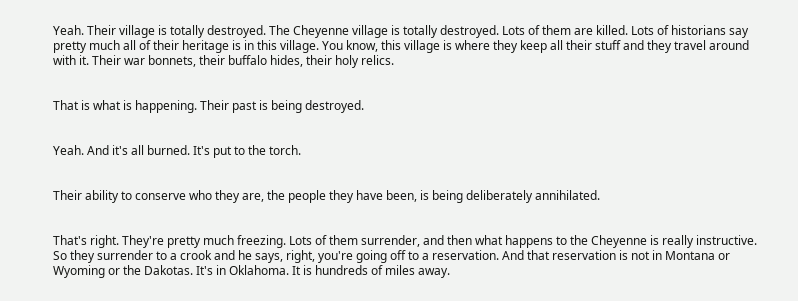Yeah. Their village is totally destroyed. The Cheyenne village is totally destroyed. Lots of them are killed. Lots of historians say pretty much all of their heritage is in this village. You know, this village is where they keep all their stuff and they travel around with it. Their war bonnets, their buffalo hides, their holy relics.


That is what is happening. Their past is being destroyed.


Yeah. And it's all burned. It's put to the torch.


Their ability to conserve who they are, the people they have been, is being deliberately annihilated.


That's right. They're pretty much freezing. Lots of them surrender, and then what happens to the Cheyenne is really instructive. So they surrender to a crook and he says, right, you're going off to a reservation. And that reservation is not in Montana or Wyoming or the Dakotas. It's in Oklahoma. It is hundreds of miles away.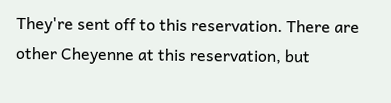They're sent off to this reservation. There are other Cheyenne at this reservation, but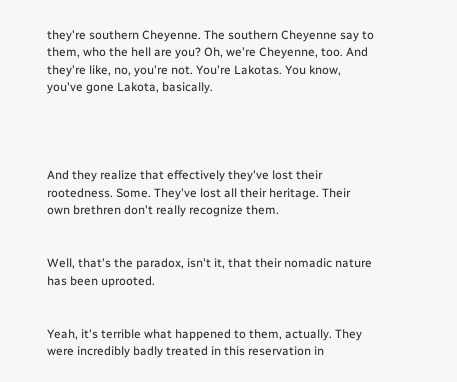they're southern Cheyenne. The southern Cheyenne say to them, who the hell are you? Oh, we're Cheyenne, too. And they're like, no, you're not. You're Lakotas. You know, you've gone Lakota, basically.




And they realize that effectively they've lost their rootedness. Some. They've lost all their heritage. Their own brethren don't really recognize them.


Well, that's the paradox, isn't it, that their nomadic nature has been uprooted.


Yeah, it's terrible what happened to them, actually. They were incredibly badly treated in this reservation in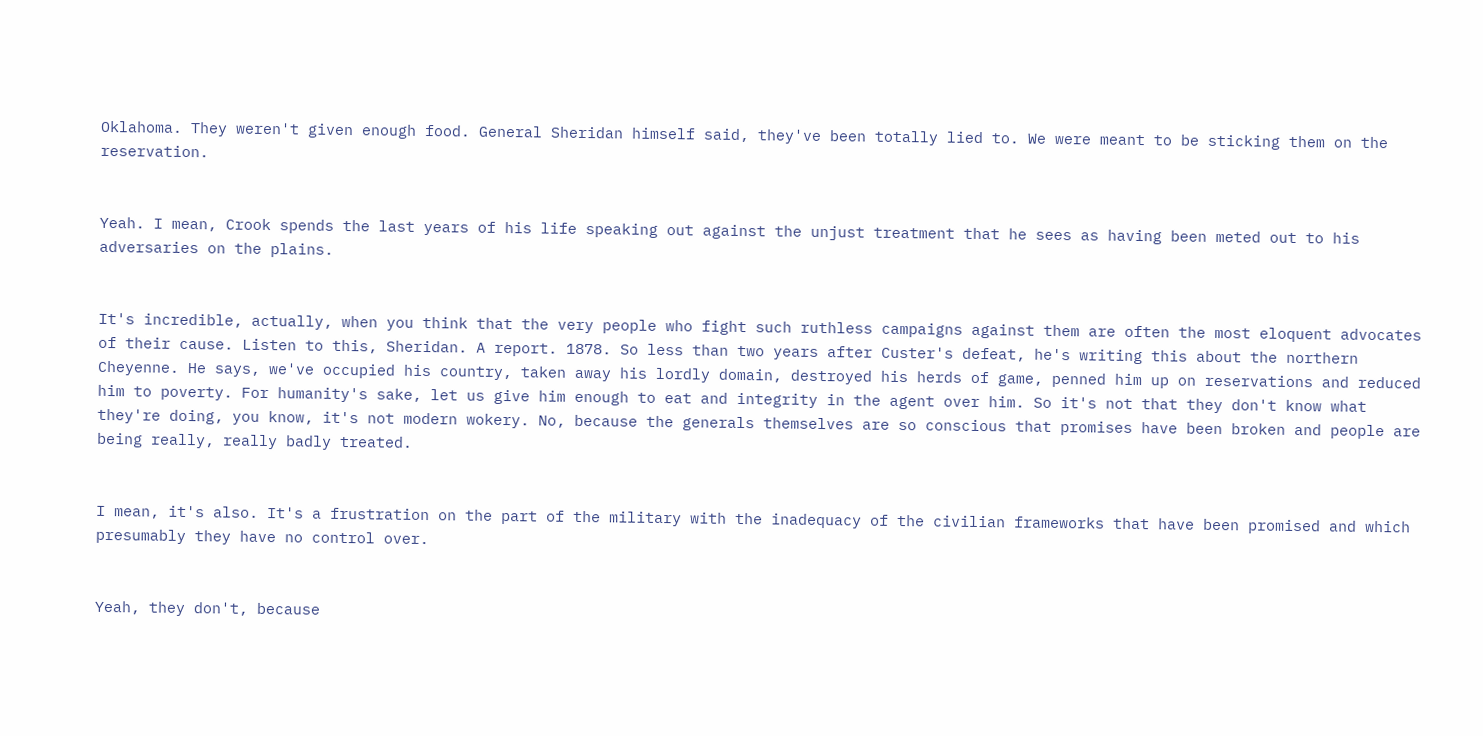Oklahoma. They weren't given enough food. General Sheridan himself said, they've been totally lied to. We were meant to be sticking them on the reservation.


Yeah. I mean, Crook spends the last years of his life speaking out against the unjust treatment that he sees as having been meted out to his adversaries on the plains.


It's incredible, actually, when you think that the very people who fight such ruthless campaigns against them are often the most eloquent advocates of their cause. Listen to this, Sheridan. A report. 1878. So less than two years after Custer's defeat, he's writing this about the northern Cheyenne. He says, we've occupied his country, taken away his lordly domain, destroyed his herds of game, penned him up on reservations and reduced him to poverty. For humanity's sake, let us give him enough to eat and integrity in the agent over him. So it's not that they don't know what they're doing, you know, it's not modern wokery. No, because the generals themselves are so conscious that promises have been broken and people are being really, really badly treated.


I mean, it's also. It's a frustration on the part of the military with the inadequacy of the civilian frameworks that have been promised and which presumably they have no control over.


Yeah, they don't, because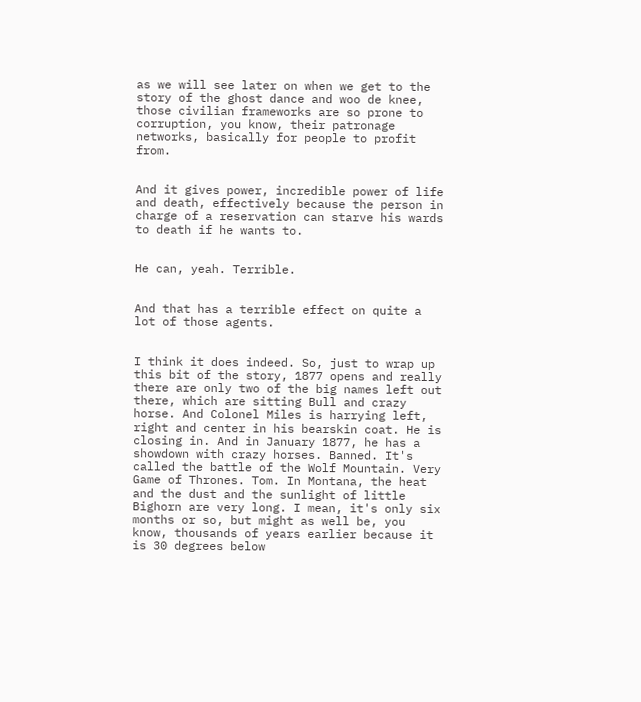as we will see later on when we get to the story of the ghost dance and woo de knee, those civilian frameworks are so prone to corruption, you know, their patronage networks, basically for people to profit from.


And it gives power, incredible power of life and death, effectively because the person in charge of a reservation can starve his wards to death if he wants to.


He can, yeah. Terrible.


And that has a terrible effect on quite a lot of those agents.


I think it does indeed. So, just to wrap up this bit of the story, 1877 opens and really there are only two of the big names left out there, which are sitting Bull and crazy horse. And Colonel Miles is harrying left, right and center in his bearskin coat. He is closing in. And in January 1877, he has a showdown with crazy horses. Banned. It's called the battle of the Wolf Mountain. Very Game of Thrones. Tom. In Montana, the heat and the dust and the sunlight of little Bighorn are very long. I mean, it's only six months or so, but might as well be, you know, thousands of years earlier because it is 30 degrees below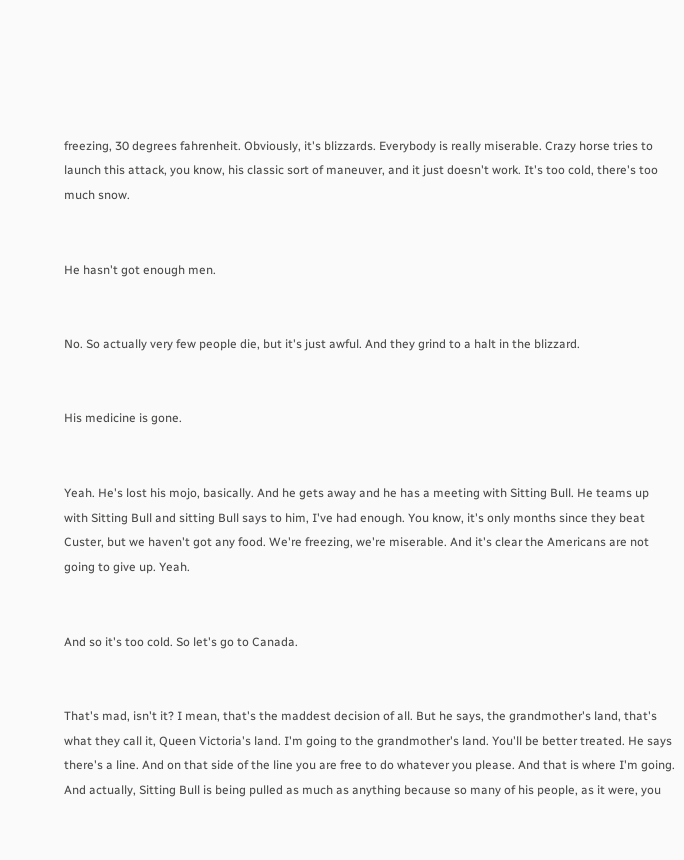freezing, 30 degrees fahrenheit. Obviously, it's blizzards. Everybody is really miserable. Crazy horse tries to launch this attack, you know, his classic sort of maneuver, and it just doesn't work. It's too cold, there's too much snow.


He hasn't got enough men.


No. So actually very few people die, but it's just awful. And they grind to a halt in the blizzard.


His medicine is gone.


Yeah. He's lost his mojo, basically. And he gets away and he has a meeting with Sitting Bull. He teams up with Sitting Bull and sitting Bull says to him, I've had enough. You know, it's only months since they beat Custer, but we haven't got any food. We're freezing, we're miserable. And it's clear the Americans are not going to give up. Yeah.


And so it's too cold. So let's go to Canada.


That's mad, isn't it? I mean, that's the maddest decision of all. But he says, the grandmother's land, that's what they call it, Queen Victoria's land. I'm going to the grandmother's land. You'll be better treated. He says there's a line. And on that side of the line you are free to do whatever you please. And that is where I'm going. And actually, Sitting Bull is being pulled as much as anything because so many of his people, as it were, you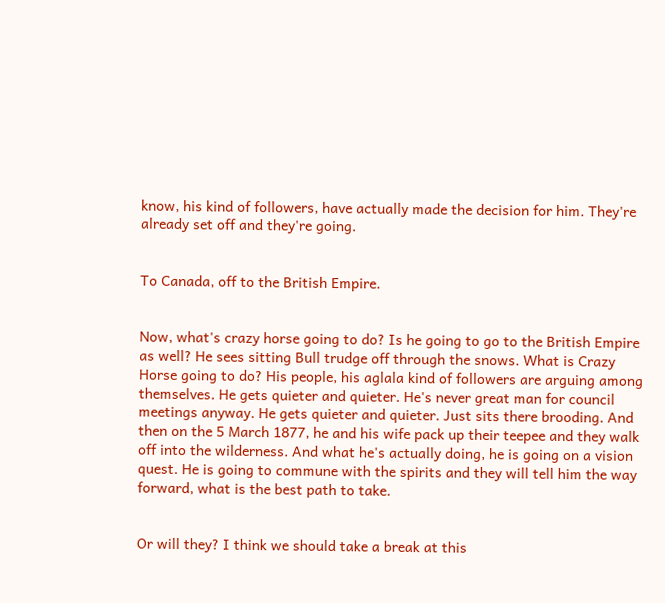know, his kind of followers, have actually made the decision for him. They're already set off and they're going.


To Canada, off to the British Empire.


Now, what's crazy horse going to do? Is he going to go to the British Empire as well? He sees sitting Bull trudge off through the snows. What is Crazy Horse going to do? His people, his aglala kind of followers are arguing among themselves. He gets quieter and quieter. He's never great man for council meetings anyway. He gets quieter and quieter. Just sits there brooding. And then on the 5 March 1877, he and his wife pack up their teepee and they walk off into the wilderness. And what he's actually doing, he is going on a vision quest. He is going to commune with the spirits and they will tell him the way forward, what is the best path to take.


Or will they? I think we should take a break at this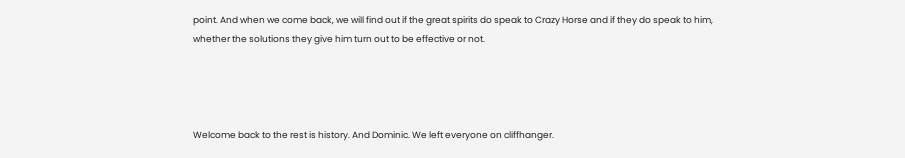point. And when we come back, we will find out if the great spirits do speak to Crazy Horse and if they do speak to him, whether the solutions they give him turn out to be effective or not.




Welcome back to the rest is history. And Dominic. We left everyone on cliffhanger.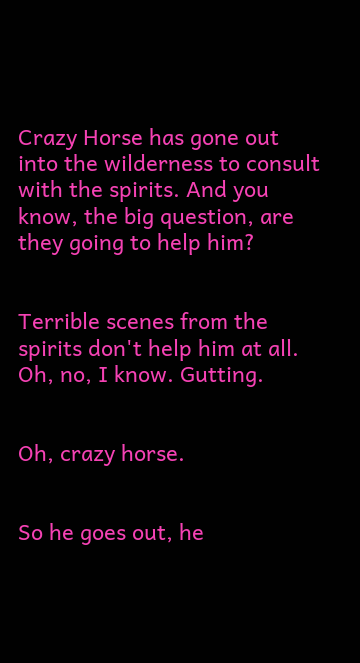Crazy Horse has gone out into the wilderness to consult with the spirits. And you know, the big question, are they going to help him?


Terrible scenes from the spirits don't help him at all. Oh, no, I know. Gutting.


Oh, crazy horse.


So he goes out, he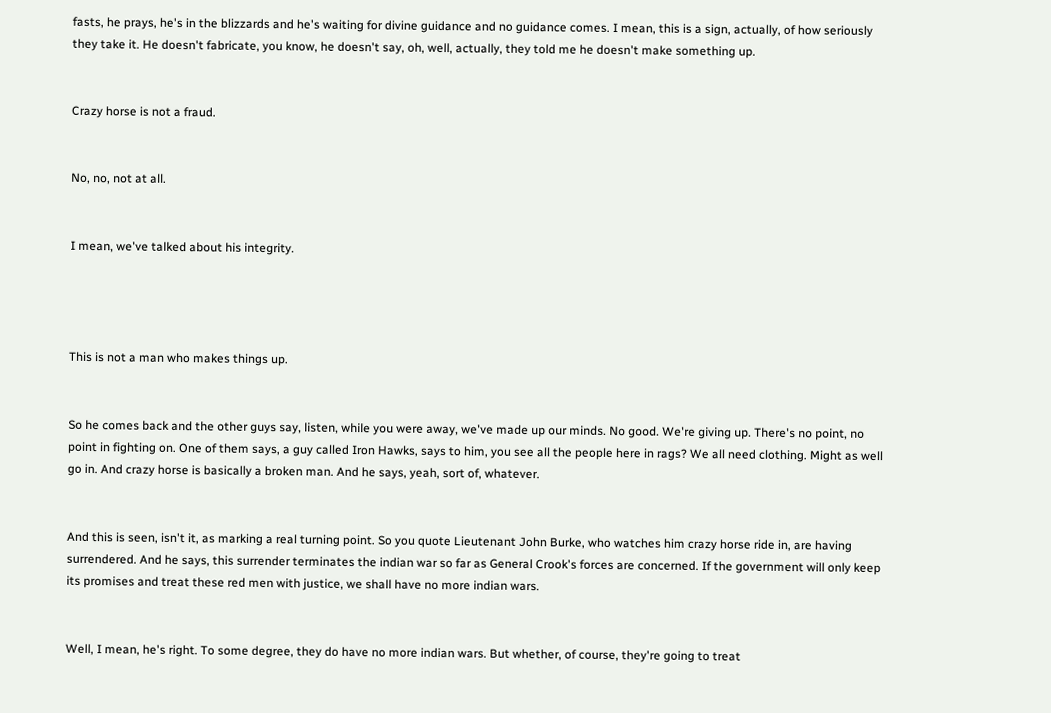fasts, he prays, he's in the blizzards and he's waiting for divine guidance and no guidance comes. I mean, this is a sign, actually, of how seriously they take it. He doesn't fabricate, you know, he doesn't say, oh, well, actually, they told me he doesn't make something up.


Crazy horse is not a fraud.


No, no, not at all.


I mean, we've talked about his integrity.




This is not a man who makes things up.


So he comes back and the other guys say, listen, while you were away, we've made up our minds. No good. We're giving up. There's no point, no point in fighting on. One of them says, a guy called Iron Hawks, says to him, you see all the people here in rags? We all need clothing. Might as well go in. And crazy horse is basically a broken man. And he says, yeah, sort of, whatever.


And this is seen, isn't it, as marking a real turning point. So you quote Lieutenant John Burke, who watches him crazy horse ride in, are having surrendered. And he says, this surrender terminates the indian war so far as General Crook's forces are concerned. If the government will only keep its promises and treat these red men with justice, we shall have no more indian wars.


Well, I mean, he's right. To some degree, they do have no more indian wars. But whether, of course, they're going to treat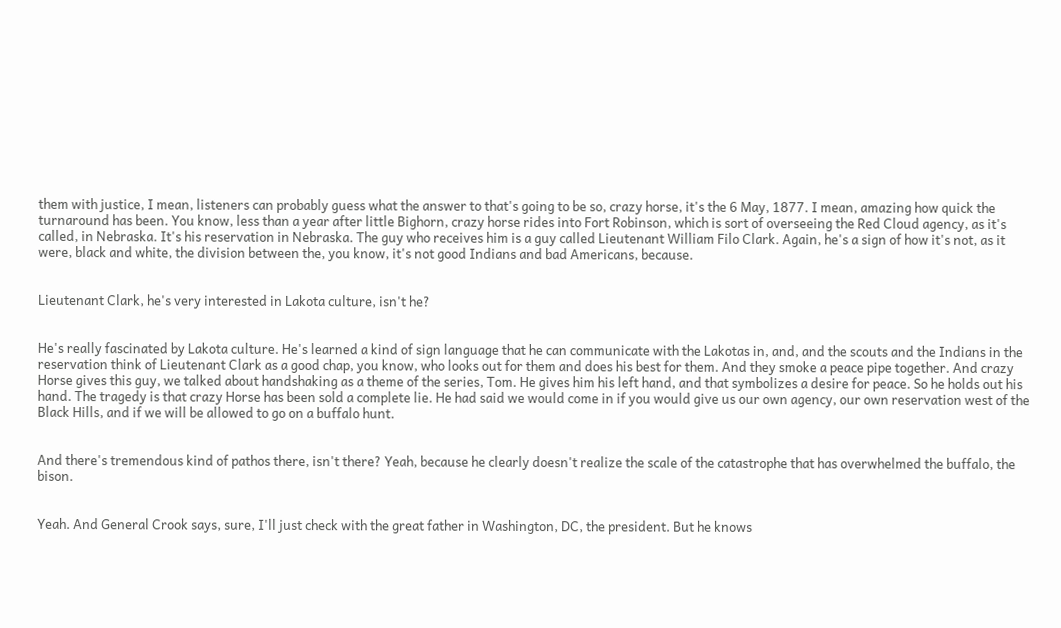them with justice, I mean, listeners can probably guess what the answer to that's going to be so, crazy horse, it's the 6 May, 1877. I mean, amazing how quick the turnaround has been. You know, less than a year after little Bighorn, crazy horse rides into Fort Robinson, which is sort of overseeing the Red Cloud agency, as it's called, in Nebraska. It's his reservation in Nebraska. The guy who receives him is a guy called Lieutenant William Filo Clark. Again, he's a sign of how it's not, as it were, black and white, the division between the, you know, it's not good Indians and bad Americans, because.


Lieutenant Clark, he's very interested in Lakota culture, isn't he?


He's really fascinated by Lakota culture. He's learned a kind of sign language that he can communicate with the Lakotas in, and, and the scouts and the Indians in the reservation think of Lieutenant Clark as a good chap, you know, who looks out for them and does his best for them. And they smoke a peace pipe together. And crazy Horse gives this guy, we talked about handshaking as a theme of the series, Tom. He gives him his left hand, and that symbolizes a desire for peace. So he holds out his hand. The tragedy is that crazy Horse has been sold a complete lie. He had said we would come in if you would give us our own agency, our own reservation west of the Black Hills, and if we will be allowed to go on a buffalo hunt.


And there's tremendous kind of pathos there, isn't there? Yeah, because he clearly doesn't realize the scale of the catastrophe that has overwhelmed the buffalo, the bison.


Yeah. And General Crook says, sure, I'll just check with the great father in Washington, DC, the president. But he knows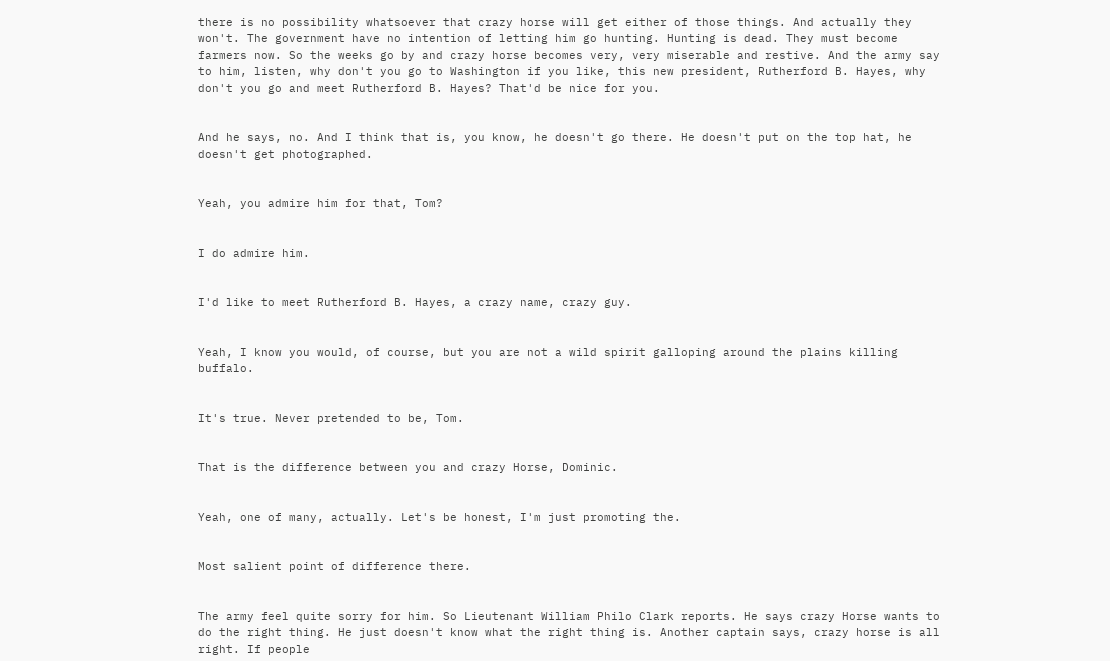there is no possibility whatsoever that crazy horse will get either of those things. And actually they won't. The government have no intention of letting him go hunting. Hunting is dead. They must become farmers now. So the weeks go by and crazy horse becomes very, very miserable and restive. And the army say to him, listen, why don't you go to Washington if you like, this new president, Rutherford B. Hayes, why don't you go and meet Rutherford B. Hayes? That'd be nice for you.


And he says, no. And I think that is, you know, he doesn't go there. He doesn't put on the top hat, he doesn't get photographed.


Yeah, you admire him for that, Tom?


I do admire him.


I'd like to meet Rutherford B. Hayes, a crazy name, crazy guy.


Yeah, I know you would, of course, but you are not a wild spirit galloping around the plains killing buffalo.


It's true. Never pretended to be, Tom.


That is the difference between you and crazy Horse, Dominic.


Yeah, one of many, actually. Let's be honest, I'm just promoting the.


Most salient point of difference there.


The army feel quite sorry for him. So Lieutenant William Philo Clark reports. He says crazy Horse wants to do the right thing. He just doesn't know what the right thing is. Another captain says, crazy horse is all right. If people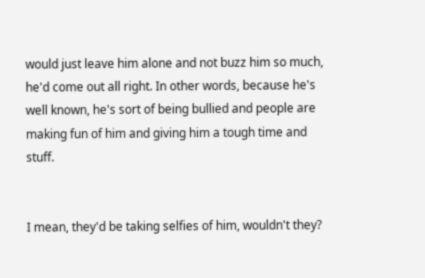would just leave him alone and not buzz him so much, he'd come out all right. In other words, because he's well known, he's sort of being bullied and people are making fun of him and giving him a tough time and stuff.


I mean, they'd be taking selfies of him, wouldn't they?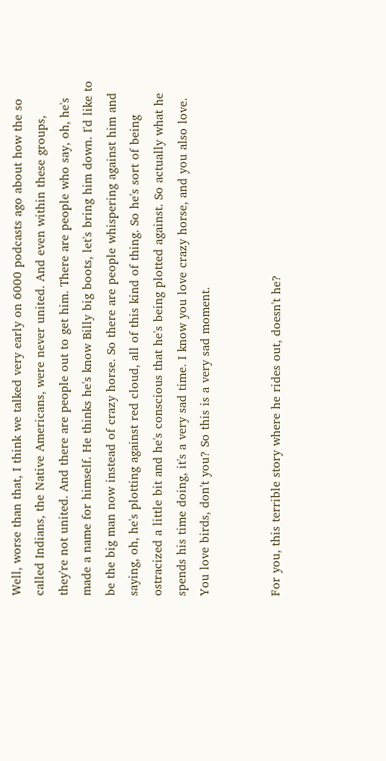Well, worse than that, I think we talked very early on 6000 podcasts ago about how the so called Indians, the Native Americans, were never united. And even within these groups, they're not united. And there are people out to get him. There are people who say, oh, he's made a name for himself. He thinks he's know Billy big boots, let's bring him down. I'd like to be the big man now instead of crazy horse. So there are people whispering against him and saying, oh, he's plotting against red cloud, all of this kind of thing. So he's sort of being ostracized a little bit and he's conscious that he's being plotted against. So actually what he spends his time doing, it's a very sad time. I know you love crazy horse, and you also love. You love birds, don't you? So this is a very sad moment.


For you, this terrible story where he rides out, doesn't he?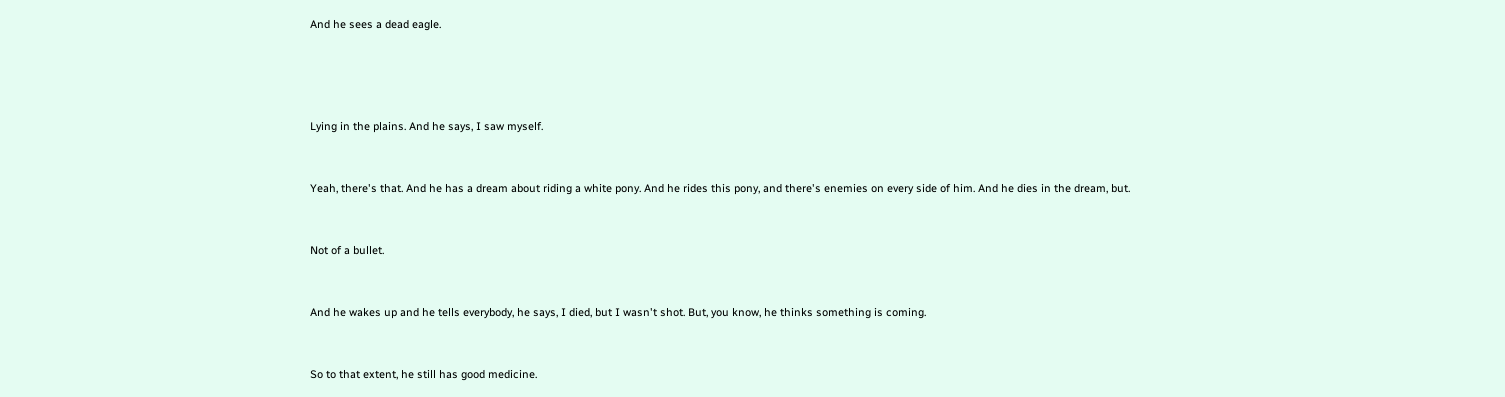And he sees a dead eagle.




Lying in the plains. And he says, I saw myself.


Yeah, there's that. And he has a dream about riding a white pony. And he rides this pony, and there's enemies on every side of him. And he dies in the dream, but.


Not of a bullet.


And he wakes up and he tells everybody, he says, I died, but I wasn't shot. But, you know, he thinks something is coming.


So to that extent, he still has good medicine.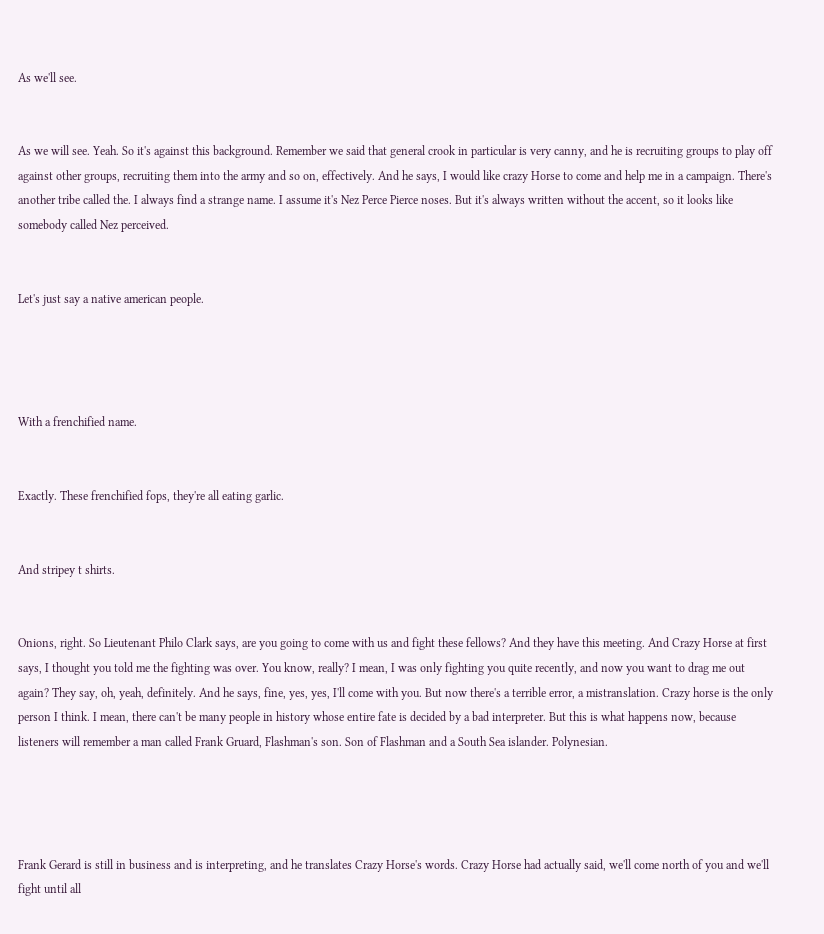As we'll see.


As we will see. Yeah. So it's against this background. Remember we said that general crook in particular is very canny, and he is recruiting groups to play off against other groups, recruiting them into the army and so on, effectively. And he says, I would like crazy Horse to come and help me in a campaign. There's another tribe called the. I always find a strange name. I assume it's Nez Perce Pierce noses. But it's always written without the accent, so it looks like somebody called Nez perceived.


Let's just say a native american people.




With a frenchified name.


Exactly. These frenchified fops, they're all eating garlic.


And stripey t shirts.


Onions, right. So Lieutenant Philo Clark says, are you going to come with us and fight these fellows? And they have this meeting. And Crazy Horse at first says, I thought you told me the fighting was over. You know, really? I mean, I was only fighting you quite recently, and now you want to drag me out again? They say, oh, yeah, definitely. And he says, fine, yes, yes, I'll come with you. But now there's a terrible error, a mistranslation. Crazy horse is the only person I think. I mean, there can't be many people in history whose entire fate is decided by a bad interpreter. But this is what happens now, because listeners will remember a man called Frank Gruard, Flashman's son. Son of Flashman and a South Sea islander. Polynesian.




Frank Gerard is still in business and is interpreting, and he translates Crazy Horse's words. Crazy Horse had actually said, we'll come north of you and we'll fight until all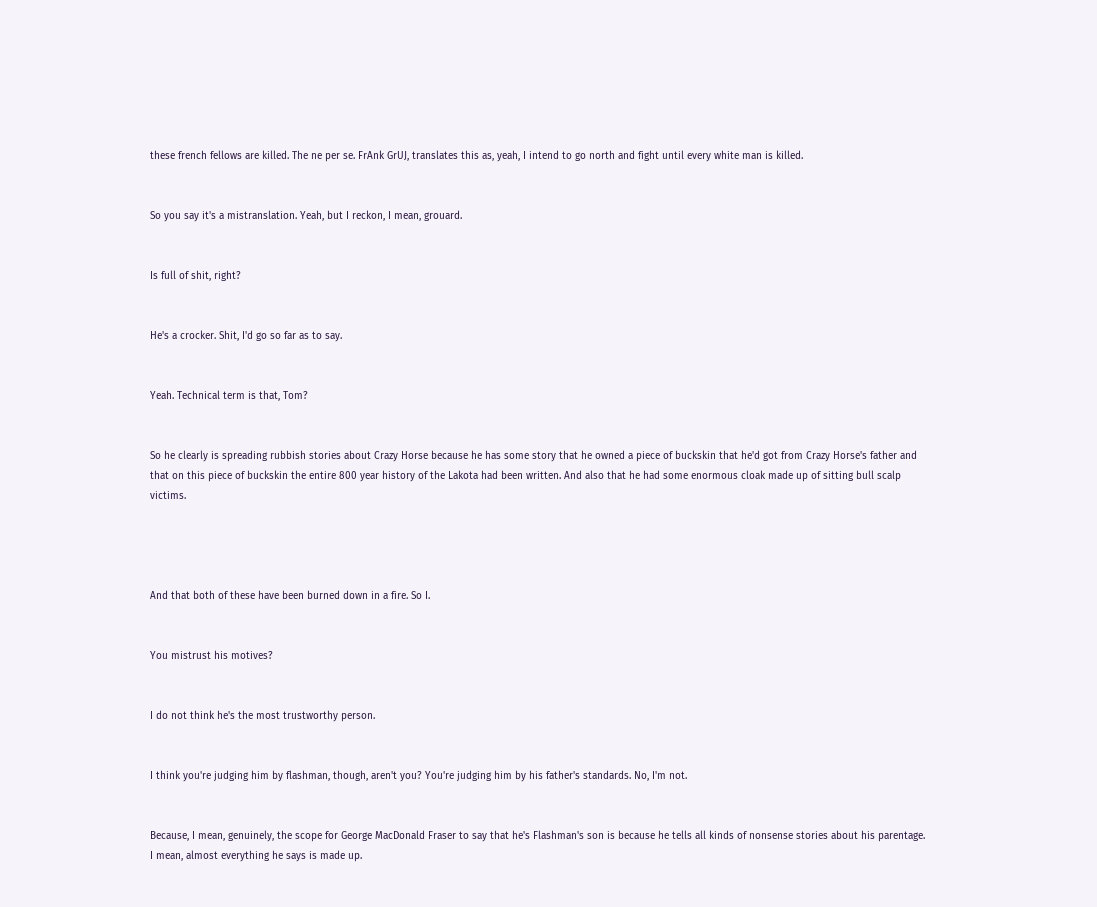these french fellows are killed. The ne per se. FrAnk GrUJ, translates this as, yeah, I intend to go north and fight until every white man is killed.


So you say it's a mistranslation. Yeah, but I reckon, I mean, grouard.


Is full of shit, right?


He's a crocker. Shit, I'd go so far as to say.


Yeah. Technical term is that, Tom?


So he clearly is spreading rubbish stories about Crazy Horse because he has some story that he owned a piece of buckskin that he'd got from Crazy Horse's father and that on this piece of buckskin the entire 800 year history of the Lakota had been written. And also that he had some enormous cloak made up of sitting bull scalp victims.




And that both of these have been burned down in a fire. So I.


You mistrust his motives?


I do not think he's the most trustworthy person.


I think you're judging him by flashman, though, aren't you? You're judging him by his father's standards. No, I'm not.


Because, I mean, genuinely, the scope for George MacDonald Fraser to say that he's Flashman's son is because he tells all kinds of nonsense stories about his parentage. I mean, almost everything he says is made up.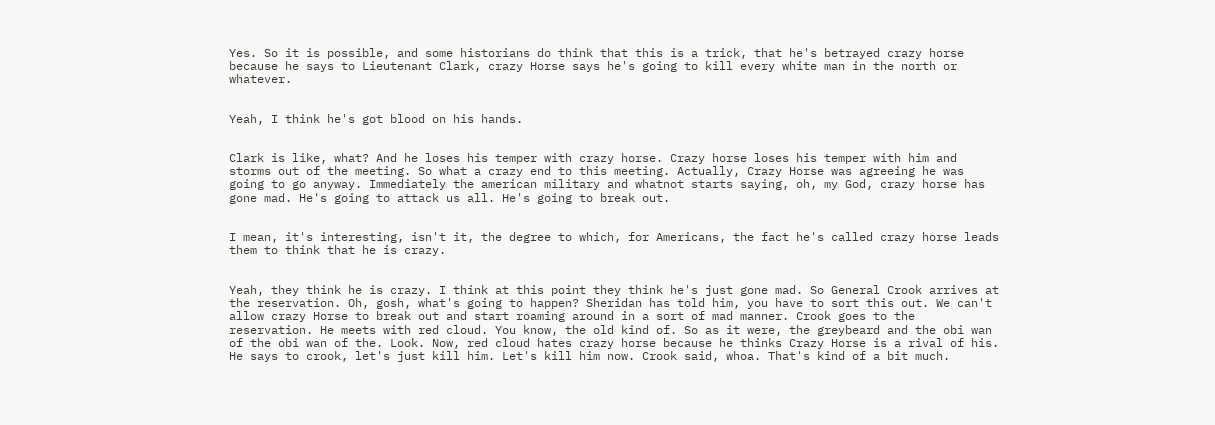Yes. So it is possible, and some historians do think that this is a trick, that he's betrayed crazy horse because he says to Lieutenant Clark, crazy Horse says he's going to kill every white man in the north or whatever.


Yeah, I think he's got blood on his hands.


Clark is like, what? And he loses his temper with crazy horse. Crazy horse loses his temper with him and storms out of the meeting. So what a crazy end to this meeting. Actually, Crazy Horse was agreeing he was going to go anyway. Immediately the american military and whatnot starts saying, oh, my God, crazy horse has gone mad. He's going to attack us all. He's going to break out.


I mean, it's interesting, isn't it, the degree to which, for Americans, the fact he's called crazy horse leads them to think that he is crazy.


Yeah, they think he is crazy. I think at this point they think he's just gone mad. So General Crook arrives at the reservation. Oh, gosh, what's going to happen? Sheridan has told him, you have to sort this out. We can't allow crazy Horse to break out and start roaming around in a sort of mad manner. Crook goes to the reservation. He meets with red cloud. You know, the old kind of. So as it were, the greybeard and the obi wan of the obi wan of the. Look. Now, red cloud hates crazy horse because he thinks Crazy Horse is a rival of his. He says to crook, let's just kill him. Let's kill him now. Crook said, whoa. That's kind of a bit much.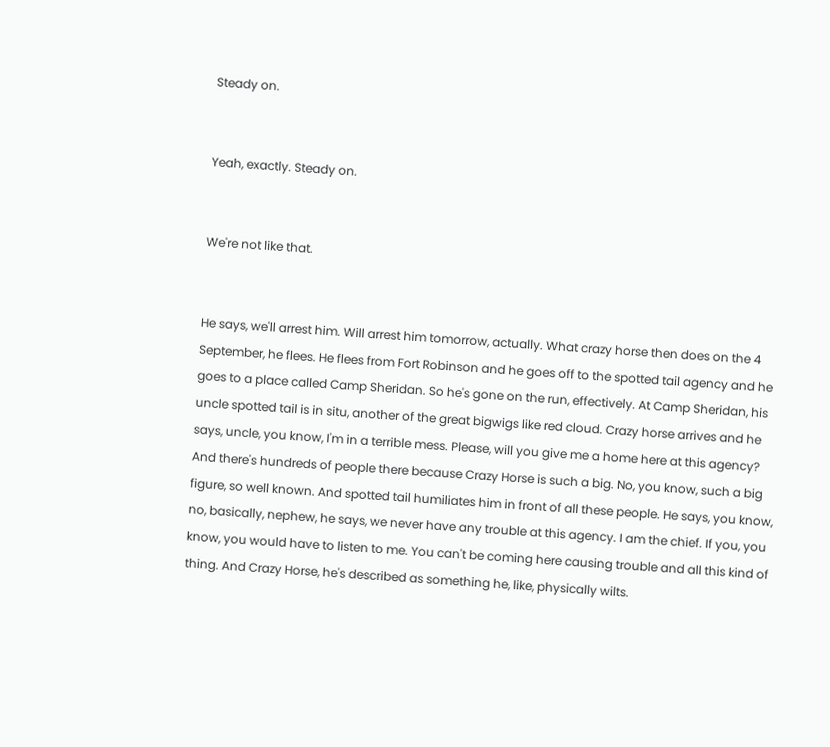Steady on.


Yeah, exactly. Steady on.


We're not like that.


He says, we'll arrest him. Will arrest him tomorrow, actually. What crazy horse then does on the 4 September, he flees. He flees from Fort Robinson and he goes off to the spotted tail agency and he goes to a place called Camp Sheridan. So he's gone on the run, effectively. At Camp Sheridan, his uncle spotted tail is in situ, another of the great bigwigs like red cloud. Crazy horse arrives and he says, uncle, you know, I'm in a terrible mess. Please, will you give me a home here at this agency? And there's hundreds of people there because Crazy Horse is such a big. No, you know, such a big figure, so well known. And spotted tail humiliates him in front of all these people. He says, you know, no, basically, nephew, he says, we never have any trouble at this agency. I am the chief. If you, you know, you would have to listen to me. You can't be coming here causing trouble and all this kind of thing. And Crazy Horse, he's described as something he, like, physically wilts.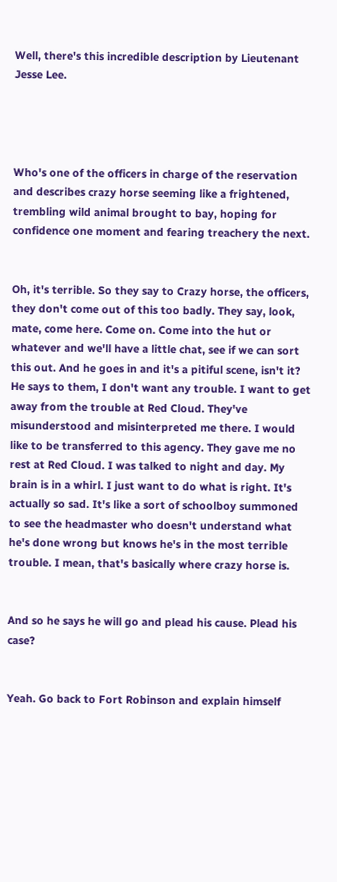Well, there's this incredible description by Lieutenant Jesse Lee.




Who's one of the officers in charge of the reservation and describes crazy horse seeming like a frightened, trembling wild animal brought to bay, hoping for confidence one moment and fearing treachery the next.


Oh, it's terrible. So they say to Crazy horse, the officers, they don't come out of this too badly. They say, look, mate, come here. Come on. Come into the hut or whatever and we'll have a little chat, see if we can sort this out. And he goes in and it's a pitiful scene, isn't it? He says to them, I don't want any trouble. I want to get away from the trouble at Red Cloud. They've misunderstood and misinterpreted me there. I would like to be transferred to this agency. They gave me no rest at Red Cloud. I was talked to night and day. My brain is in a whirl. I just want to do what is right. It's actually so sad. It's like a sort of schoolboy summoned to see the headmaster who doesn't understand what he's done wrong but knows he's in the most terrible trouble. I mean, that's basically where crazy horse is.


And so he says he will go and plead his cause. Plead his case?


Yeah. Go back to Fort Robinson and explain himself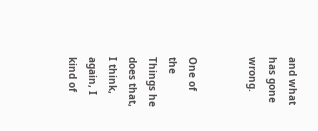and what has gone wrong.


One of the Things he does that, I think, again, I kind of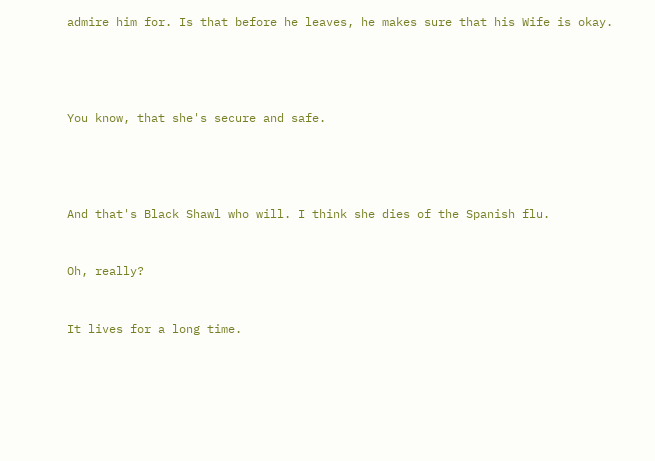admire him for. Is that before he leaves, he makes sure that his Wife is okay.




You know, that she's secure and safe.




And that's Black Shawl who will. I think she dies of the Spanish flu.


Oh, really?


It lives for a long time.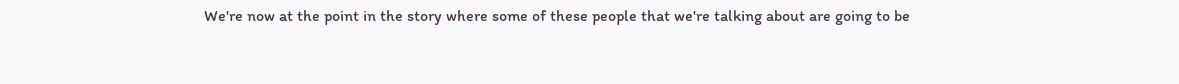We're now at the point in the story where some of these people that we're talking about are going to be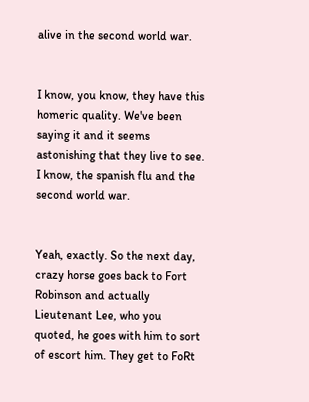alive in the second world war.


I know, you know, they have this homeric quality. We've been saying it and it seems astonishing that they live to see. I know, the spanish flu and the second world war.


Yeah, exactly. So the next day, crazy horse goes back to Fort Robinson and actually Lieutenant Lee, who you quoted, he goes with him to sort of escort him. They get to FoRt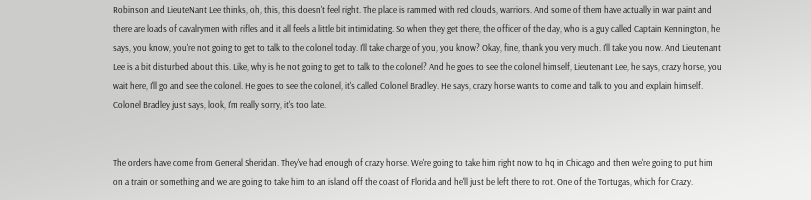Robinson and LieuteNant Lee thinks, oh, this, this doesn't feel right. The place is rammed with red clouds, warriors. And some of them have actually in war paint and there are loads of cavalrymen with rifles and it all feels a little bit intimidating. So when they get there, the officer of the day, who is a guy called Captain Kennington, he says, you know, you're not going to get to talk to the colonel today. I'll take charge of you, you know? Okay, fine, thank you very much. I'll take you now. And Lieutenant Lee is a bit disturbed about this. Like, why is he not going to get to talk to the colonel? And he goes to see the colonel himself, Lieutenant Lee, he says, crazy horse, you wait here, I'll go and see the colonel. He goes to see the colonel, it's called Colonel Bradley. He says, crazy horse wants to come and talk to you and explain himself. Colonel Bradley just says, look, I'm really sorry, it's too late.


The orders have come from General Sheridan. They've had enough of crazy horse. We're going to take him right now to hq in Chicago and then we're going to put him on a train or something and we are going to take him to an island off the coast of Florida and he'll just be left there to rot. One of the Tortugas, which for Crazy.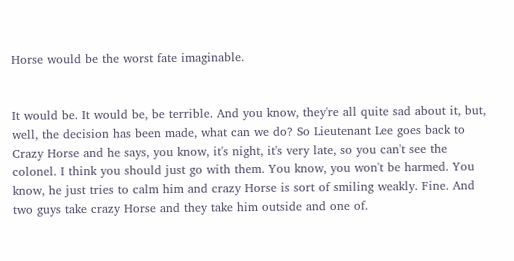Horse would be the worst fate imaginable.


It would be. It would be, be terrible. And you know, they're all quite sad about it, but, well, the decision has been made, what can we do? So Lieutenant Lee goes back to Crazy Horse and he says, you know, it's night, it's very late, so you can't see the colonel. I think you should just go with them. You know, you won't be harmed. You know, he just tries to calm him and crazy Horse is sort of smiling weakly. Fine. And two guys take crazy Horse and they take him outside and one of.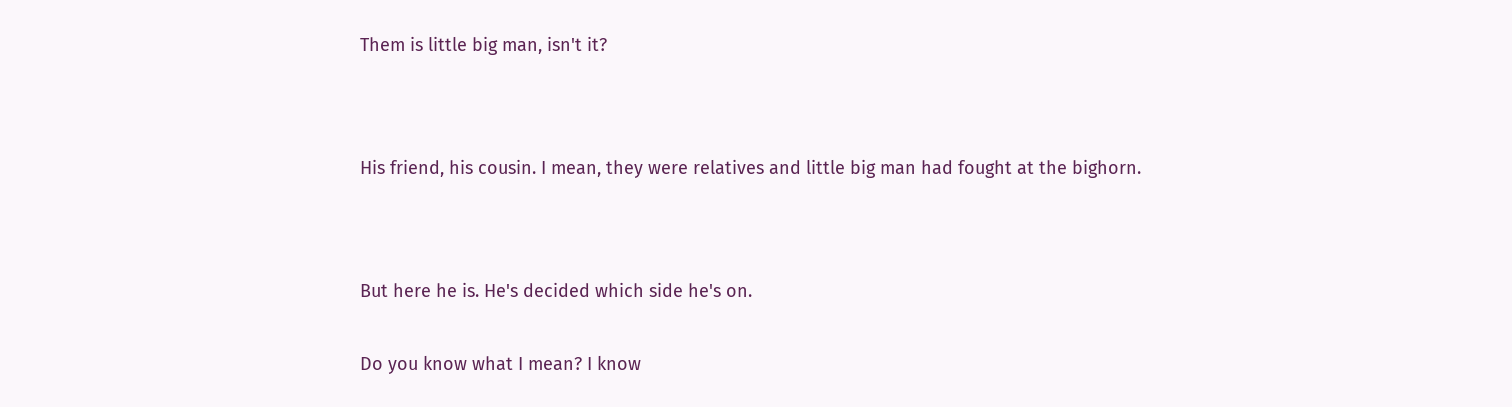Them is little big man, isn't it?




His friend, his cousin. I mean, they were relatives and little big man had fought at the bighorn.




But here he is. He's decided which side he's on.


Do you know what I mean? I know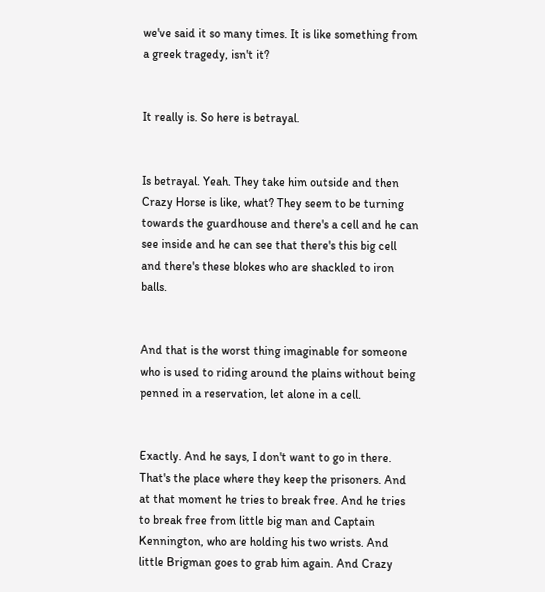we've said it so many times. It is like something from a greek tragedy, isn't it?


It really is. So here is betrayal.


Is betrayal. Yeah. They take him outside and then Crazy Horse is like, what? They seem to be turning towards the guardhouse and there's a cell and he can see inside and he can see that there's this big cell and there's these blokes who are shackled to iron balls.


And that is the worst thing imaginable for someone who is used to riding around the plains without being penned in a reservation, let alone in a cell.


Exactly. And he says, I don't want to go in there. That's the place where they keep the prisoners. And at that moment he tries to break free. And he tries to break free from little big man and Captain Kennington, who are holding his two wrists. And little Brigman goes to grab him again. And Crazy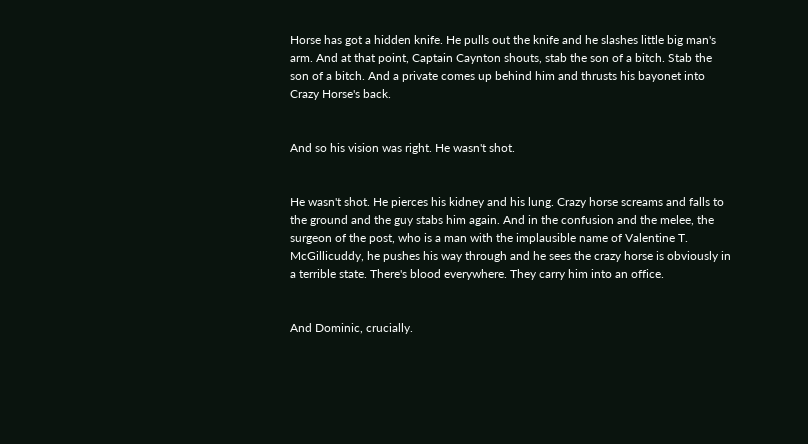Horse has got a hidden knife. He pulls out the knife and he slashes little big man's arm. And at that point, Captain Caynton shouts, stab the son of a bitch. Stab the son of a bitch. And a private comes up behind him and thrusts his bayonet into Crazy Horse's back.


And so his vision was right. He wasn't shot.


He wasn't shot. He pierces his kidney and his lung. Crazy horse screams and falls to the ground and the guy stabs him again. And in the confusion and the melee, the surgeon of the post, who is a man with the implausible name of Valentine T. McGillicuddy, he pushes his way through and he sees the crazy horse is obviously in a terrible state. There's blood everywhere. They carry him into an office.


And Dominic, crucially.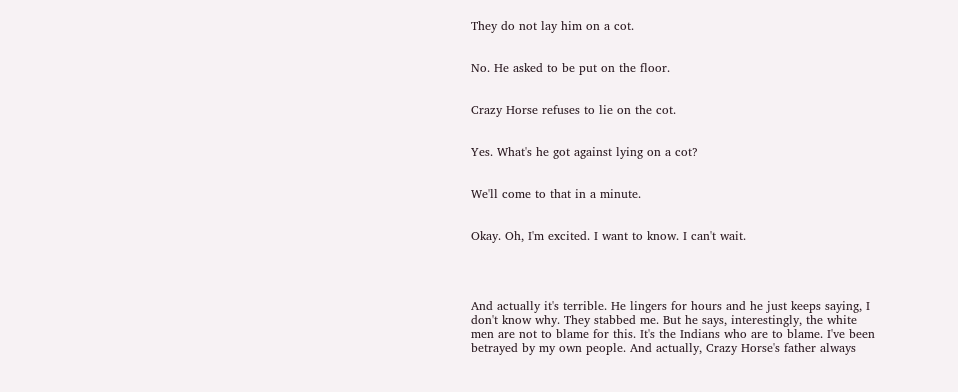They do not lay him on a cot.


No. He asked to be put on the floor.


Crazy Horse refuses to lie on the cot.


Yes. What's he got against lying on a cot?


We'll come to that in a minute.


Okay. Oh, I'm excited. I want to know. I can't wait.




And actually it's terrible. He lingers for hours and he just keeps saying, I don't know why. They stabbed me. But he says, interestingly, the white men are not to blame for this. It's the Indians who are to blame. I've been betrayed by my own people. And actually, Crazy Horse's father always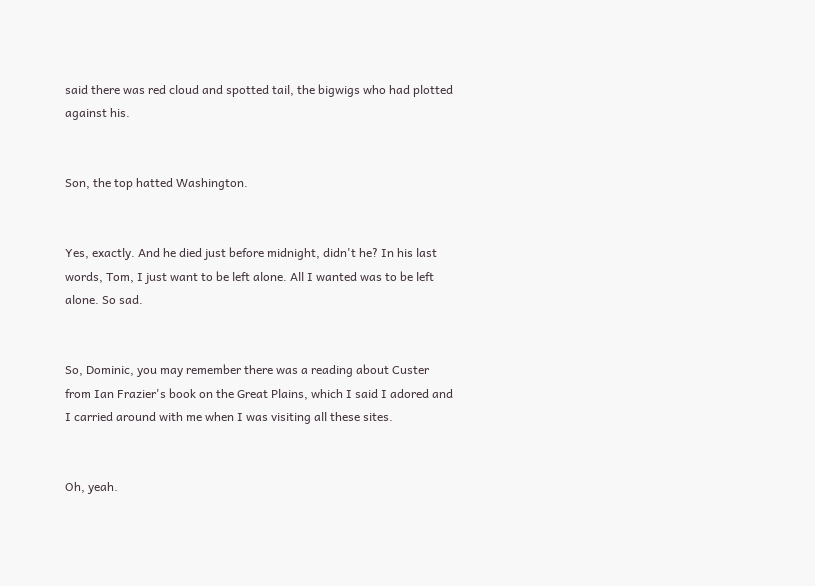said there was red cloud and spotted tail, the bigwigs who had plotted against his.


Son, the top hatted Washington.


Yes, exactly. And he died just before midnight, didn't he? In his last words, Tom, I just want to be left alone. All I wanted was to be left alone. So sad.


So, Dominic, you may remember there was a reading about Custer from Ian Frazier's book on the Great Plains, which I said I adored and I carried around with me when I was visiting all these sites.


Oh, yeah.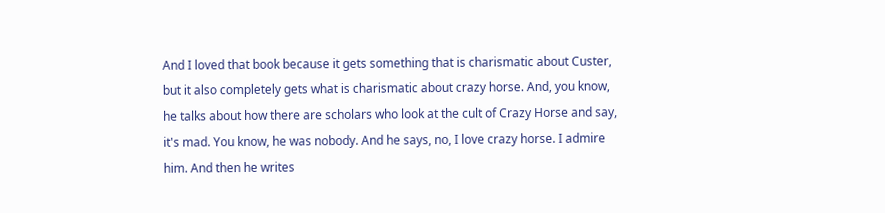And I loved that book because it gets something that is charismatic about Custer, but it also completely gets what is charismatic about crazy horse. And, you know, he talks about how there are scholars who look at the cult of Crazy Horse and say, it's mad. You know, he was nobody. And he says, no, I love crazy horse. I admire him. And then he writes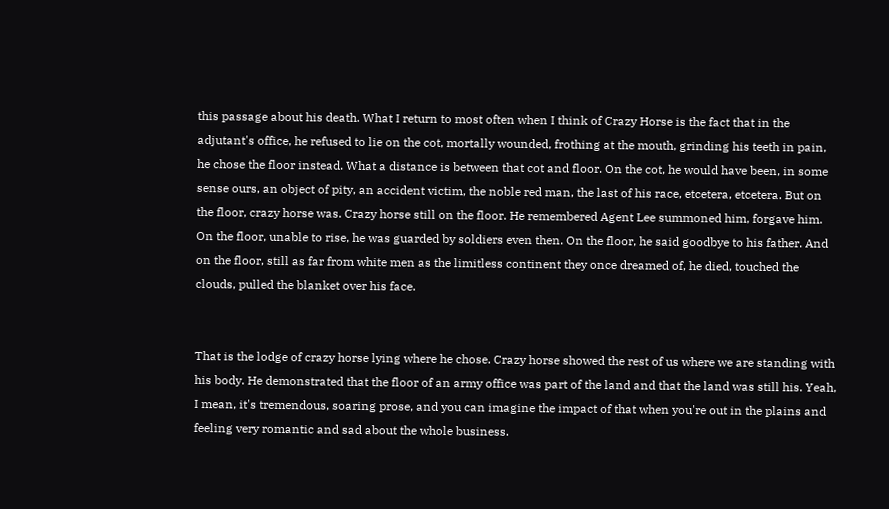this passage about his death. What I return to most often when I think of Crazy Horse is the fact that in the adjutant's office, he refused to lie on the cot, mortally wounded, frothing at the mouth, grinding his teeth in pain, he chose the floor instead. What a distance is between that cot and floor. On the cot, he would have been, in some sense ours, an object of pity, an accident victim, the noble red man, the last of his race, etcetera, etcetera. But on the floor, crazy horse was. Crazy horse still on the floor. He remembered Agent Lee summoned him, forgave him. On the floor, unable to rise, he was guarded by soldiers even then. On the floor, he said goodbye to his father. And on the floor, still as far from white men as the limitless continent they once dreamed of, he died, touched the clouds, pulled the blanket over his face.


That is the lodge of crazy horse lying where he chose. Crazy horse showed the rest of us where we are standing with his body. He demonstrated that the floor of an army office was part of the land and that the land was still his. Yeah, I mean, it's tremendous, soaring prose, and you can imagine the impact of that when you're out in the plains and feeling very romantic and sad about the whole business.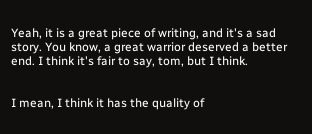Yeah, it is a great piece of writing, and it's a sad story. You know, a great warrior deserved a better end. I think it's fair to say, tom, but I think.


I mean, I think it has the quality of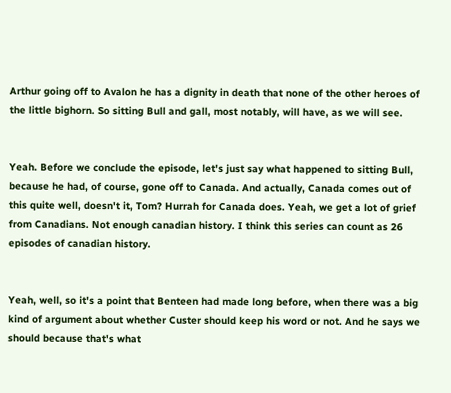Arthur going off to Avalon he has a dignity in death that none of the other heroes of the little bighorn. So sitting Bull and gall, most notably, will have, as we will see.


Yeah. Before we conclude the episode, let's just say what happened to sitting Bull, because he had, of course, gone off to Canada. And actually, Canada comes out of this quite well, doesn't it, Tom? Hurrah for Canada does. Yeah, we get a lot of grief from Canadians. Not enough canadian history. I think this series can count as 26 episodes of canadian history.


Yeah, well, so it's a point that Benteen had made long before, when there was a big kind of argument about whether Custer should keep his word or not. And he says we should because that's what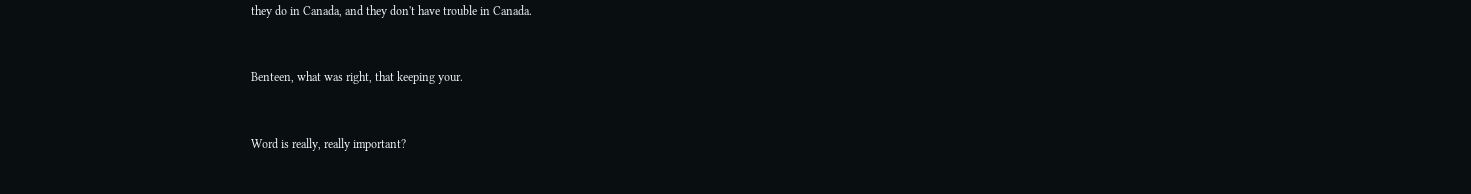they do in Canada, and they don't have trouble in Canada.


Benteen, what was right, that keeping your.


Word is really, really important?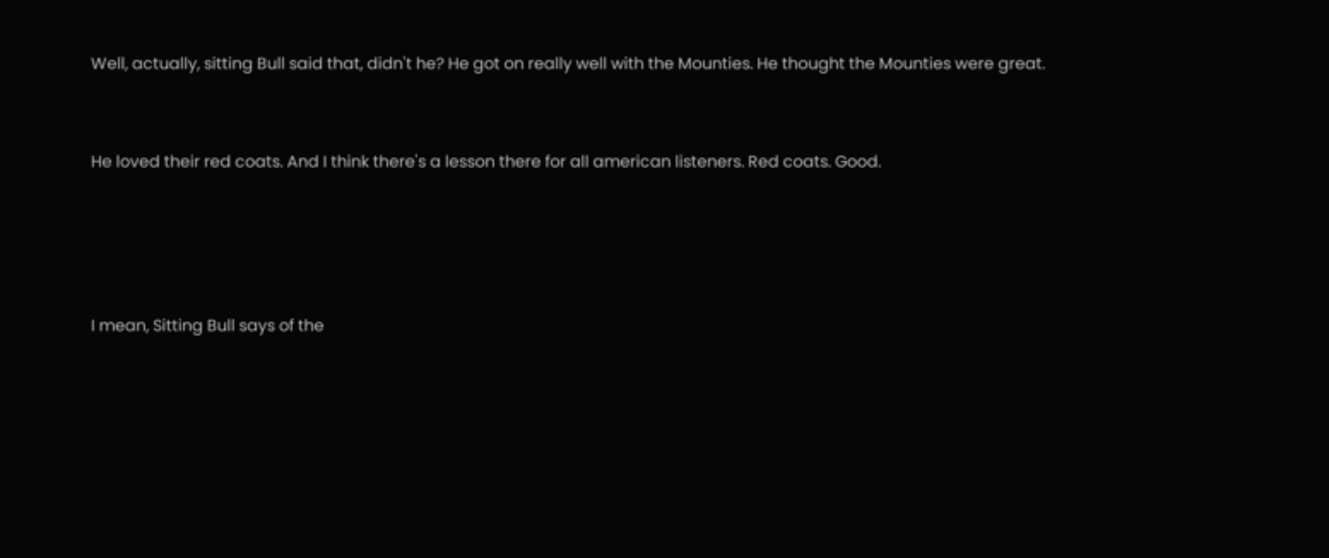Well, actually, sitting Bull said that, didn't he? He got on really well with the Mounties. He thought the Mounties were great.


He loved their red coats. And I think there's a lesson there for all american listeners. Red coats. Good.




I mean, Sitting Bull says of the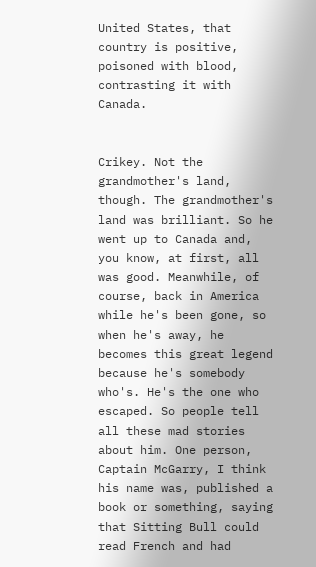United States, that country is positive, poisoned with blood, contrasting it with Canada.


Crikey. Not the grandmother's land, though. The grandmother's land was brilliant. So he went up to Canada and, you know, at first, all was good. Meanwhile, of course, back in America while he's been gone, so when he's away, he becomes this great legend because he's somebody who's. He's the one who escaped. So people tell all these mad stories about him. One person, Captain McGarry, I think his name was, published a book or something, saying that Sitting Bull could read French and had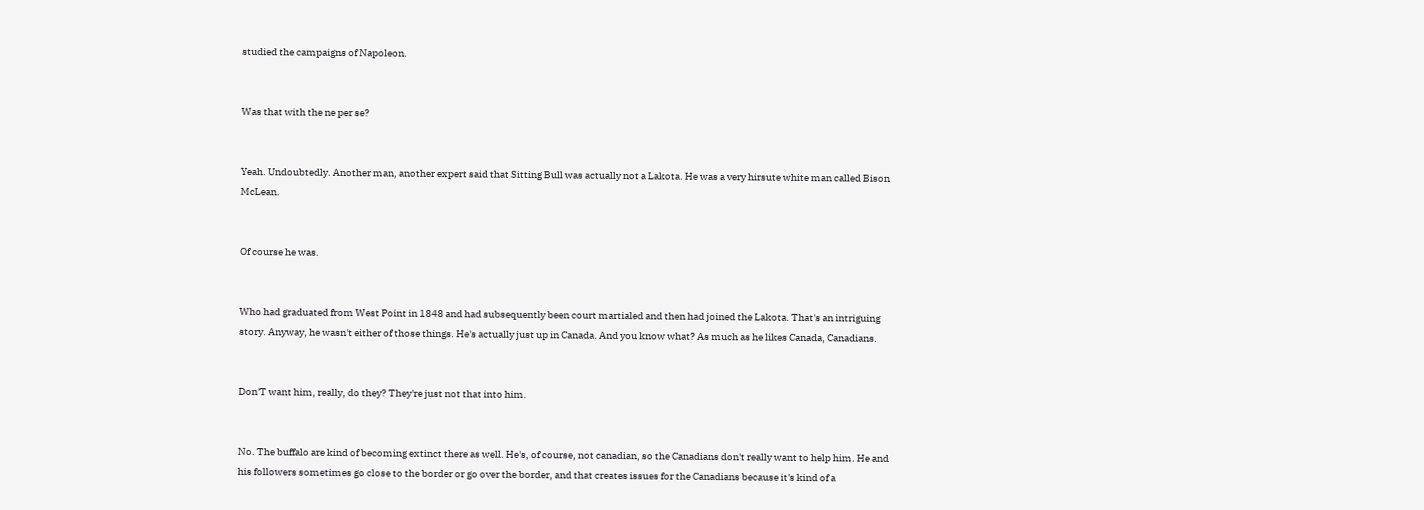studied the campaigns of Napoleon.


Was that with the ne per se?


Yeah. Undoubtedly. Another man, another expert said that Sitting Bull was actually not a Lakota. He was a very hirsute white man called Bison McLean.


Of course he was.


Who had graduated from West Point in 1848 and had subsequently been court martialed and then had joined the Lakota. That's an intriguing story. Anyway, he wasn't either of those things. He's actually just up in Canada. And you know what? As much as he likes Canada, Canadians.


Don'T want him, really, do they? They're just not that into him.


No. The buffalo are kind of becoming extinct there as well. He's, of course, not canadian, so the Canadians don't really want to help him. He and his followers sometimes go close to the border or go over the border, and that creates issues for the Canadians because it's kind of a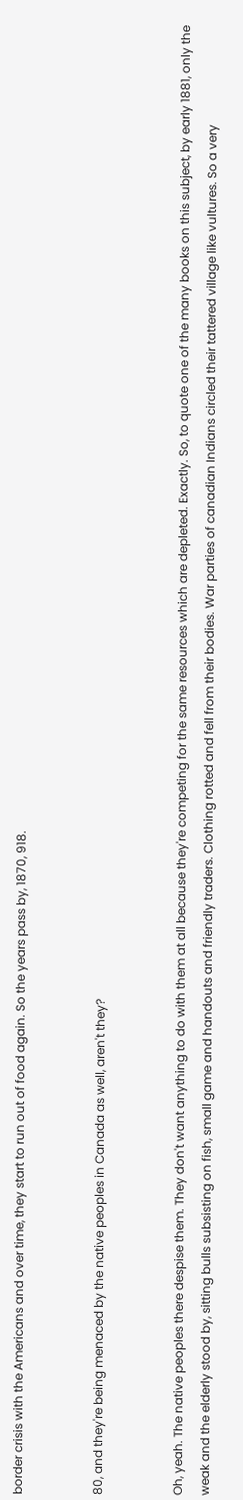border crisis with the Americans and over time, they start to run out of food again. So the years pass by, 1870, 918.


80, and they're being menaced by the native peoples in Canada as well, aren't they?


Oh, yeah. The native peoples there despise them. They don't want anything to do with them at all because they're competing for the same resources which are depleted. Exactly. So, to quote one of the many books on this subject, by early 1881, only the weak and the elderly stood by, sitting bulls subsisting on fish, small game and handouts and friendly traders. Clothing rotted and fell from their bodies. War parties of canadian Indians circled their tattered village like vultures. So a very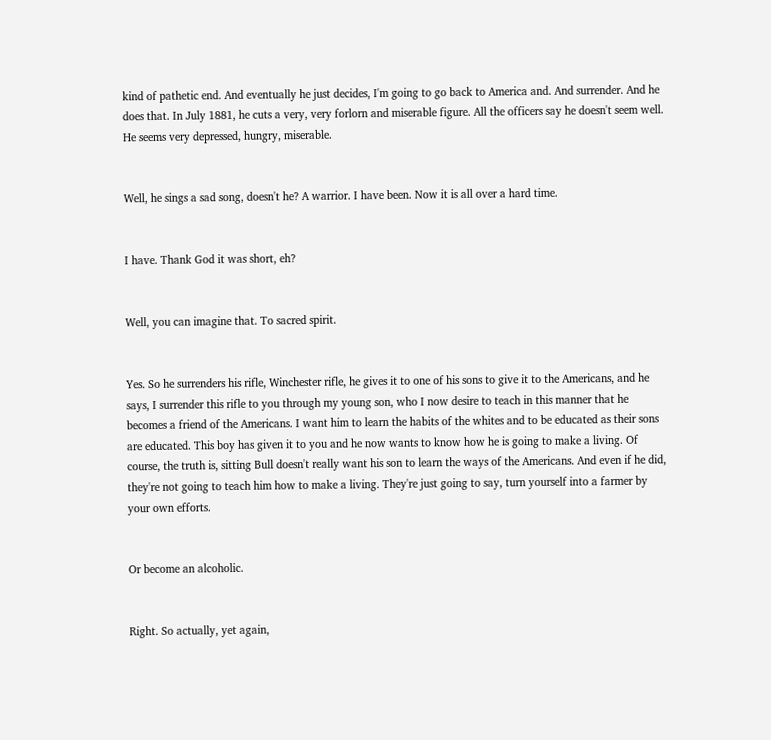kind of pathetic end. And eventually he just decides, I'm going to go back to America and. And surrender. And he does that. In July 1881, he cuts a very, very forlorn and miserable figure. All the officers say he doesn't seem well. He seems very depressed, hungry, miserable.


Well, he sings a sad song, doesn't he? A warrior. I have been. Now it is all over a hard time.


I have. Thank God it was short, eh?


Well, you can imagine that. To sacred spirit.


Yes. So he surrenders his rifle, Winchester rifle, he gives it to one of his sons to give it to the Americans, and he says, I surrender this rifle to you through my young son, who I now desire to teach in this manner that he becomes a friend of the Americans. I want him to learn the habits of the whites and to be educated as their sons are educated. This boy has given it to you and he now wants to know how he is going to make a living. Of course, the truth is, sitting Bull doesn't really want his son to learn the ways of the Americans. And even if he did, they're not going to teach him how to make a living. They're just going to say, turn yourself into a farmer by your own efforts.


Or become an alcoholic.


Right. So actually, yet again,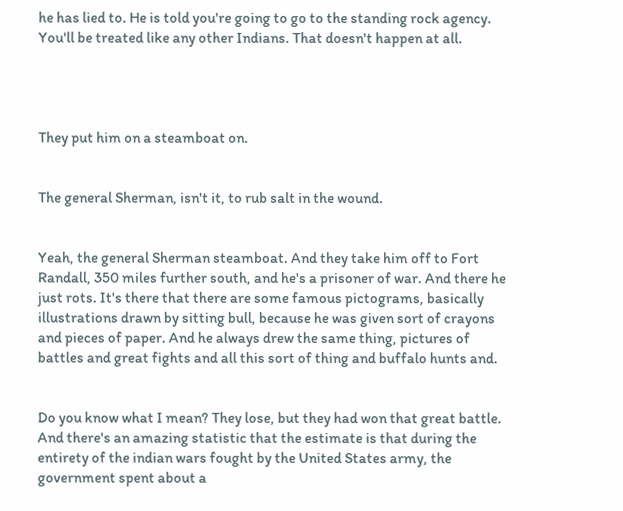he has lied to. He is told you're going to go to the standing rock agency. You'll be treated like any other Indians. That doesn't happen at all.




They put him on a steamboat on.


The general Sherman, isn't it, to rub salt in the wound.


Yeah, the general Sherman steamboat. And they take him off to Fort Randall, 350 miles further south, and he's a prisoner of war. And there he just rots. It's there that there are some famous pictograms, basically illustrations drawn by sitting bull, because he was given sort of crayons and pieces of paper. And he always drew the same thing, pictures of battles and great fights and all this sort of thing and buffalo hunts and.


Do you know what I mean? They lose, but they had won that great battle. And there's an amazing statistic that the estimate is that during the entirety of the indian wars fought by the United States army, the government spent about a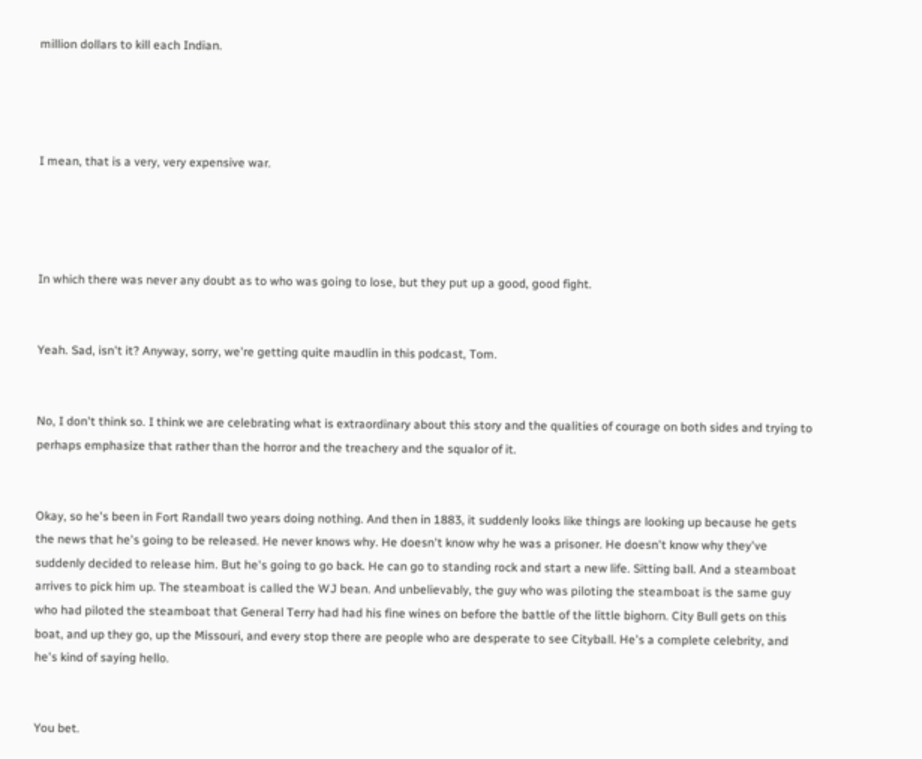million dollars to kill each Indian.




I mean, that is a very, very expensive war.




In which there was never any doubt as to who was going to lose, but they put up a good, good fight.


Yeah. Sad, isn't it? Anyway, sorry, we're getting quite maudlin in this podcast, Tom.


No, I don't think so. I think we are celebrating what is extraordinary about this story and the qualities of courage on both sides and trying to perhaps emphasize that rather than the horror and the treachery and the squalor of it.


Okay, so he's been in Fort Randall two years doing nothing. And then in 1883, it suddenly looks like things are looking up because he gets the news that he's going to be released. He never knows why. He doesn't know why he was a prisoner. He doesn't know why they've suddenly decided to release him. But he's going to go back. He can go to standing rock and start a new life. Sitting ball. And a steamboat arrives to pick him up. The steamboat is called the WJ bean. And unbelievably, the guy who was piloting the steamboat is the same guy who had piloted the steamboat that General Terry had had his fine wines on before the battle of the little bighorn. City Bull gets on this boat, and up they go, up the Missouri, and every stop there are people who are desperate to see Cityball. He's a complete celebrity, and he's kind of saying hello.


You bet.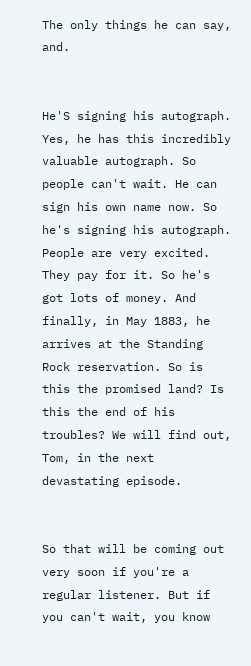The only things he can say, and.


He'S signing his autograph. Yes, he has this incredibly valuable autograph. So people can't wait. He can sign his own name now. So he's signing his autograph. People are very excited. They pay for it. So he's got lots of money. And finally, in May 1883, he arrives at the Standing Rock reservation. So is this the promised land? Is this the end of his troubles? We will find out, Tom, in the next devastating episode.


So that will be coming out very soon if you're a regular listener. But if you can't wait, you know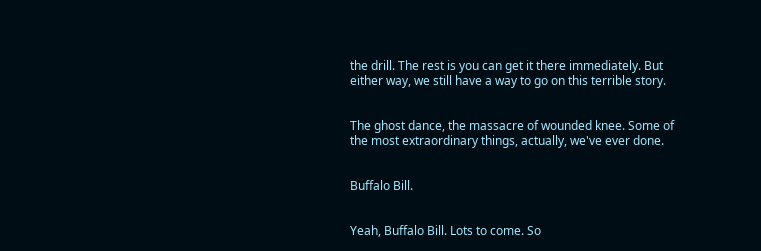the drill. The rest is you can get it there immediately. But either way, we still have a way to go on this terrible story.


The ghost dance, the massacre of wounded knee. Some of the most extraordinary things, actually, we've ever done.


Buffalo Bill.


Yeah, Buffalo Bill. Lots to come. So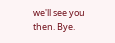we'll see you then. Bye.